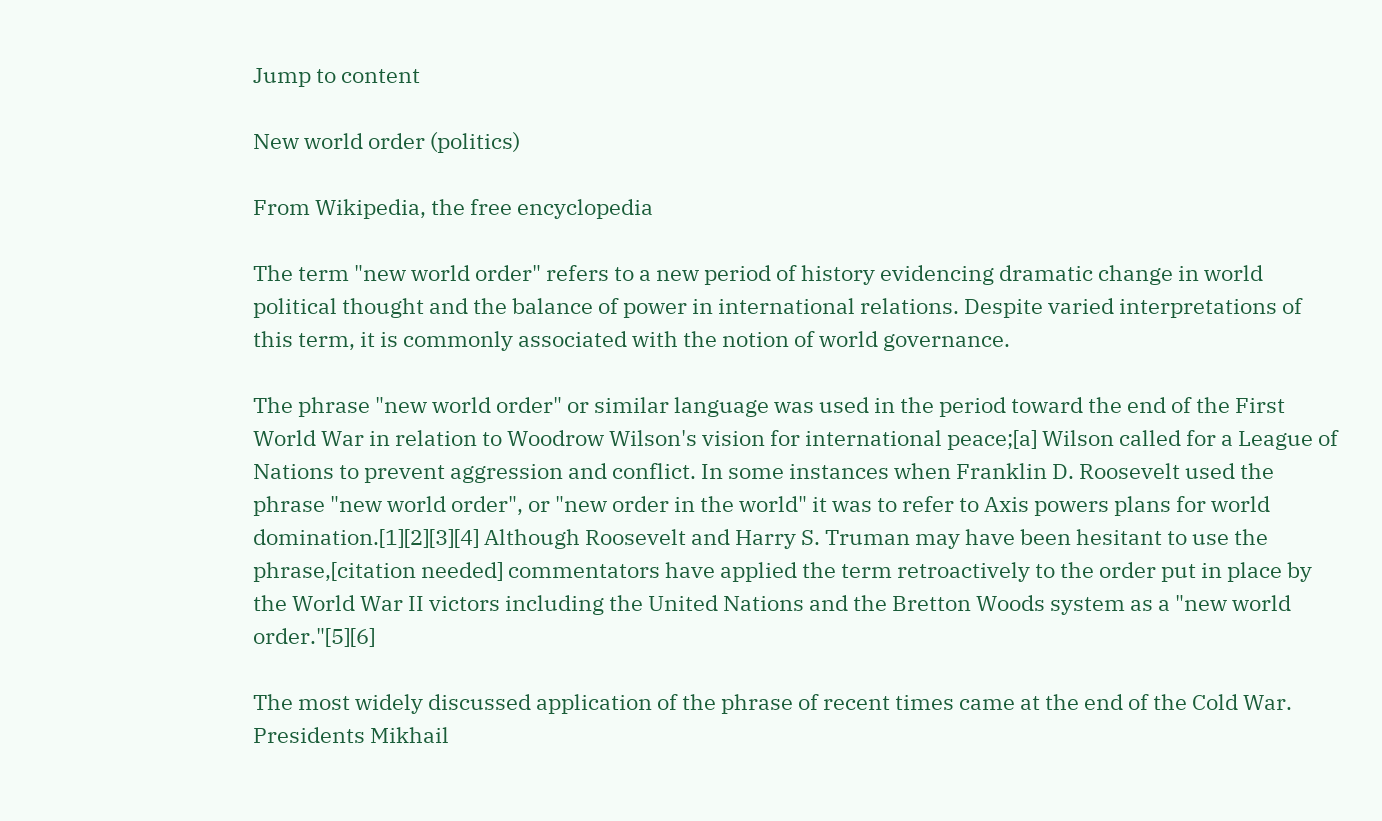Jump to content

New world order (politics)

From Wikipedia, the free encyclopedia

The term "new world order" refers to a new period of history evidencing dramatic change in world political thought and the balance of power in international relations. Despite varied interpretations of this term, it is commonly associated with the notion of world governance.

The phrase "new world order" or similar language was used in the period toward the end of the First World War in relation to Woodrow Wilson's vision for international peace;[a] Wilson called for a League of Nations to prevent aggression and conflict. In some instances when Franklin D. Roosevelt used the phrase "new world order", or "new order in the world" it was to refer to Axis powers plans for world domination.[1][2][3][4] Although Roosevelt and Harry S. Truman may have been hesitant to use the phrase,[citation needed] commentators have applied the term retroactively to the order put in place by the World War II victors including the United Nations and the Bretton Woods system as a "new world order."[5][6]

The most widely discussed application of the phrase of recent times came at the end of the Cold War. Presidents Mikhail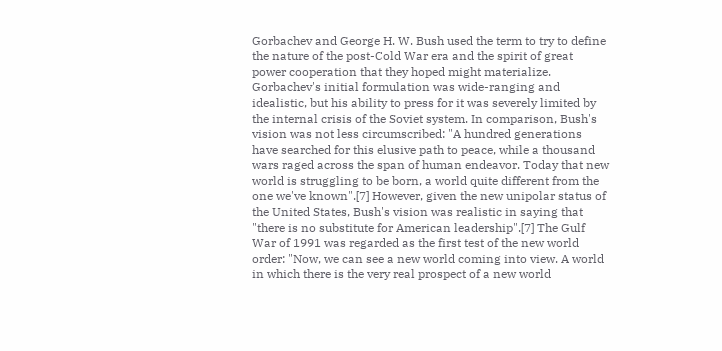Gorbachev and George H. W. Bush used the term to try to define the nature of the post-Cold War era and the spirit of great power cooperation that they hoped might materialize. Gorbachev's initial formulation was wide-ranging and idealistic, but his ability to press for it was severely limited by the internal crisis of the Soviet system. In comparison, Bush's vision was not less circumscribed: "A hundred generations have searched for this elusive path to peace, while a thousand wars raged across the span of human endeavor. Today that new world is struggling to be born, a world quite different from the one we've known".[7] However, given the new unipolar status of the United States, Bush's vision was realistic in saying that "there is no substitute for American leadership".[7] The Gulf War of 1991 was regarded as the first test of the new world order: "Now, we can see a new world coming into view. A world in which there is the very real prospect of a new world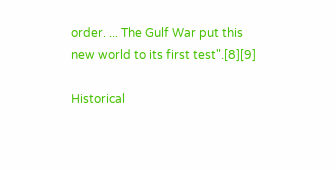order. ... The Gulf War put this new world to its first test".[8][9]

Historical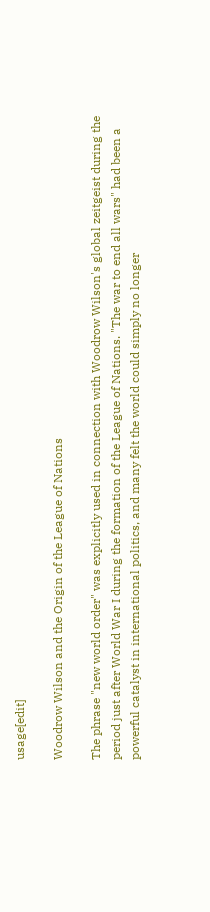usage[edit]

Woodrow Wilson and the Origin of the League of Nations

The phrase "new world order" was explicitly used in connection with Woodrow Wilson's global zeitgeist during the period just after World War I during the formation of the League of Nations. "The war to end all wars" had been a powerful catalyst in international politics, and many felt the world could simply no longer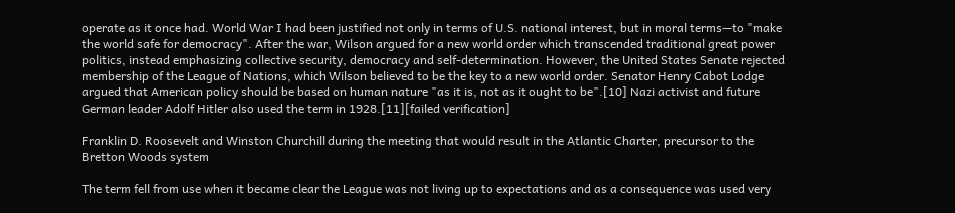operate as it once had. World War I had been justified not only in terms of U.S. national interest, but in moral terms—to "make the world safe for democracy". After the war, Wilson argued for a new world order which transcended traditional great power politics, instead emphasizing collective security, democracy and self-determination. However, the United States Senate rejected membership of the League of Nations, which Wilson believed to be the key to a new world order. Senator Henry Cabot Lodge argued that American policy should be based on human nature "as it is, not as it ought to be".[10] Nazi activist and future German leader Adolf Hitler also used the term in 1928.[11][failed verification]

Franklin D. Roosevelt and Winston Churchill during the meeting that would result in the Atlantic Charter, precursor to the Bretton Woods system

The term fell from use when it became clear the League was not living up to expectations and as a consequence was used very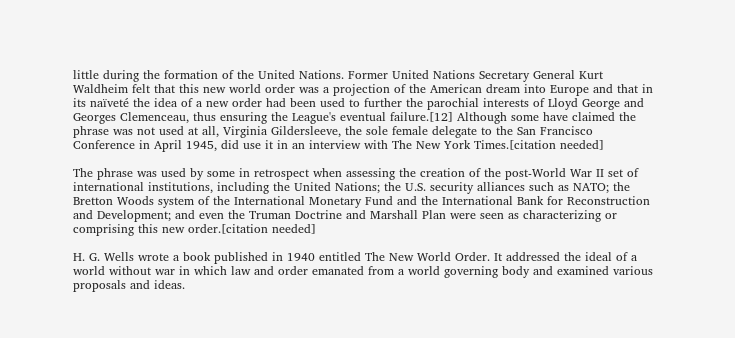little during the formation of the United Nations. Former United Nations Secretary General Kurt Waldheim felt that this new world order was a projection of the American dream into Europe and that in its naïveté the idea of a new order had been used to further the parochial interests of Lloyd George and Georges Clemenceau, thus ensuring the League's eventual failure.[12] Although some have claimed the phrase was not used at all, Virginia Gildersleeve, the sole female delegate to the San Francisco Conference in April 1945, did use it in an interview with The New York Times.[citation needed]

The phrase was used by some in retrospect when assessing the creation of the post-World War II set of international institutions, including the United Nations; the U.S. security alliances such as NATO; the Bretton Woods system of the International Monetary Fund and the International Bank for Reconstruction and Development; and even the Truman Doctrine and Marshall Plan were seen as characterizing or comprising this new order.[citation needed]

H. G. Wells wrote a book published in 1940 entitled The New World Order. It addressed the ideal of a world without war in which law and order emanated from a world governing body and examined various proposals and ideas.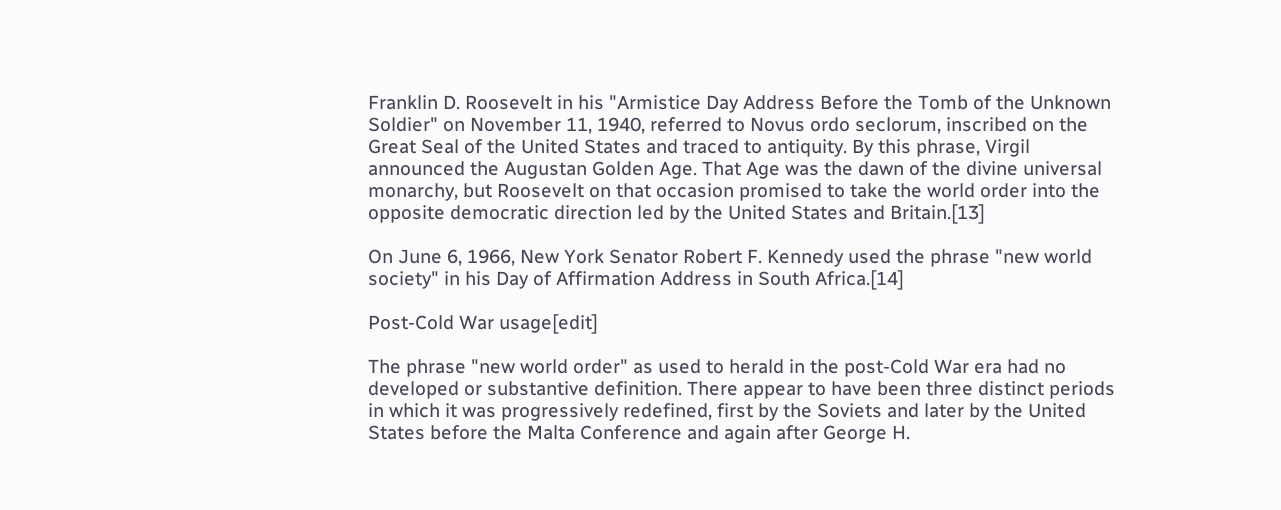Franklin D. Roosevelt in his "Armistice Day Address Before the Tomb of the Unknown Soldier" on November 11, 1940, referred to Novus ordo seclorum, inscribed on the Great Seal of the United States and traced to antiquity. By this phrase, Virgil announced the Augustan Golden Age. That Age was the dawn of the divine universal monarchy, but Roosevelt on that occasion promised to take the world order into the opposite democratic direction led by the United States and Britain.[13]

On June 6, 1966, New York Senator Robert F. Kennedy used the phrase "new world society" in his Day of Affirmation Address in South Africa.[14]

Post-Cold War usage[edit]

The phrase "new world order" as used to herald in the post-Cold War era had no developed or substantive definition. There appear to have been three distinct periods in which it was progressively redefined, first by the Soviets and later by the United States before the Malta Conference and again after George H.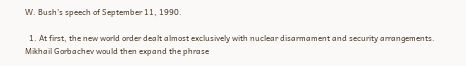W. Bush's speech of September 11, 1990.

  1. At first, the new world order dealt almost exclusively with nuclear disarmament and security arrangements. Mikhail Gorbachev would then expand the phrase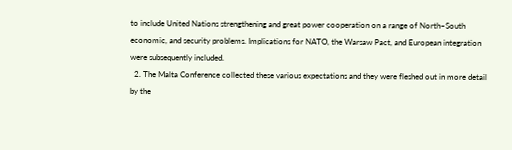to include United Nations strengthening and great power cooperation on a range of North–South economic, and security problems. Implications for NATO, the Warsaw Pact, and European integration were subsequently included.
  2. The Malta Conference collected these various expectations and they were fleshed out in more detail by the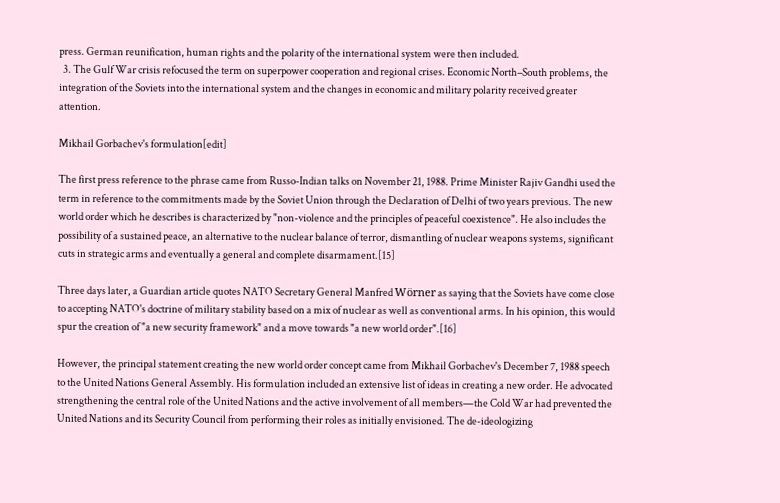press. German reunification, human rights and the polarity of the international system were then included.
  3. The Gulf War crisis refocused the term on superpower cooperation and regional crises. Economic North–South problems, the integration of the Soviets into the international system and the changes in economic and military polarity received greater attention.

Mikhail Gorbachev's formulation[edit]

The first press reference to the phrase came from Russo-Indian talks on November 21, 1988. Prime Minister Rajiv Gandhi used the term in reference to the commitments made by the Soviet Union through the Declaration of Delhi of two years previous. The new world order which he describes is characterized by "non-violence and the principles of peaceful coexistence". He also includes the possibility of a sustained peace, an alternative to the nuclear balance of terror, dismantling of nuclear weapons systems, significant cuts in strategic arms and eventually a general and complete disarmament.[15]

Three days later, a Guardian article quotes NATO Secretary General Manfred Wörner as saying that the Soviets have come close to accepting NATO's doctrine of military stability based on a mix of nuclear as well as conventional arms. In his opinion, this would spur the creation of "a new security framework" and a move towards "a new world order".[16]

However, the principal statement creating the new world order concept came from Mikhail Gorbachev's December 7, 1988 speech to the United Nations General Assembly. His formulation included an extensive list of ideas in creating a new order. He advocated strengthening the central role of the United Nations and the active involvement of all members—the Cold War had prevented the United Nations and its Security Council from performing their roles as initially envisioned. The de-ideologizing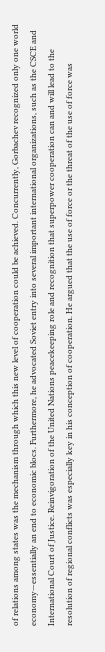of relations among states was the mechanism through which this new level of cooperation could be achieved. Concurrently, Gorbachev recognized only one world economy—essentially an end to economic blocs. Furthermore, he advocated Soviet entry into several important international organizations, such as the CSCE and International Court of Justice. Reinvigoration of the United Nations peacekeeping role and recognition that superpower cooperation can and will lead to the resolution of regional conflicts was especially key in his conception of cooperation. He argued that the use of force or the threat of the use of force was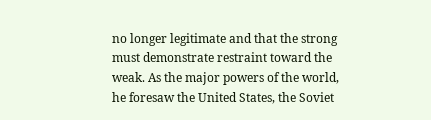no longer legitimate and that the strong must demonstrate restraint toward the weak. As the major powers of the world, he foresaw the United States, the Soviet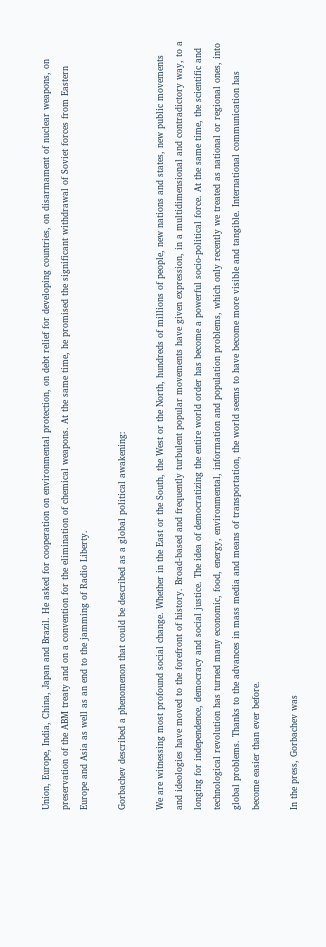Union, Europe, India, China, Japan and Brazil. He asked for cooperation on environmental protection, on debt relief for developing countries, on disarmament of nuclear weapons, on preservation of the ABM treaty and on a convention for the elimination of chemical weapons. At the same time, he promised the significant withdrawal of Soviet forces from Eastern Europe and Asia as well as an end to the jamming of Radio Liberty.

Gorbachev described a phenomenon that could be described as a global political awakening:

We are witnessing most profound social change. Whether in the East or the South, the West or the North, hundreds of millions of people, new nations and states, new public movements and ideologies have moved to the forefront of history. Broad-based and frequently turbulent popular movements have given expression, in a multidimensional and contradictory way, to a longing for independence, democracy and social justice. The idea of democratizing the entire world order has become a powerful socio-political force. At the same time, the scientific and technological revolution has turned many economic, food, energy, environmental, information and population problems, which only recently we treated as national or regional ones, into global problems. Thanks to the advances in mass media and means of transportation, the world seems to have become more visible and tangible. International communication has become easier than ever before.

In the press, Gorbachev was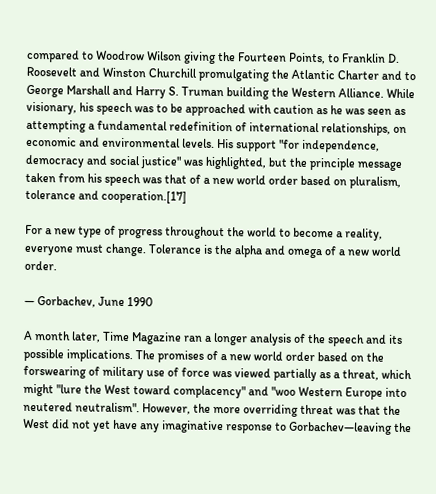compared to Woodrow Wilson giving the Fourteen Points, to Franklin D. Roosevelt and Winston Churchill promulgating the Atlantic Charter and to George Marshall and Harry S. Truman building the Western Alliance. While visionary, his speech was to be approached with caution as he was seen as attempting a fundamental redefinition of international relationships, on economic and environmental levels. His support "for independence, democracy and social justice" was highlighted, but the principle message taken from his speech was that of a new world order based on pluralism, tolerance and cooperation.[17]

For a new type of progress throughout the world to become a reality, everyone must change. Tolerance is the alpha and omega of a new world order.

— Gorbachev, June 1990

A month later, Time Magazine ran a longer analysis of the speech and its possible implications. The promises of a new world order based on the forswearing of military use of force was viewed partially as a threat, which might "lure the West toward complacency" and "woo Western Europe into neutered neutralism". However, the more overriding threat was that the West did not yet have any imaginative response to Gorbachev—leaving the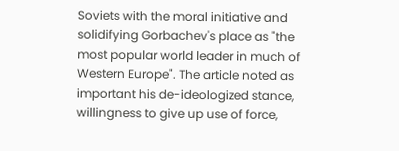Soviets with the moral initiative and solidifying Gorbachev's place as "the most popular world leader in much of Western Europe". The article noted as important his de-ideologized stance, willingness to give up use of force,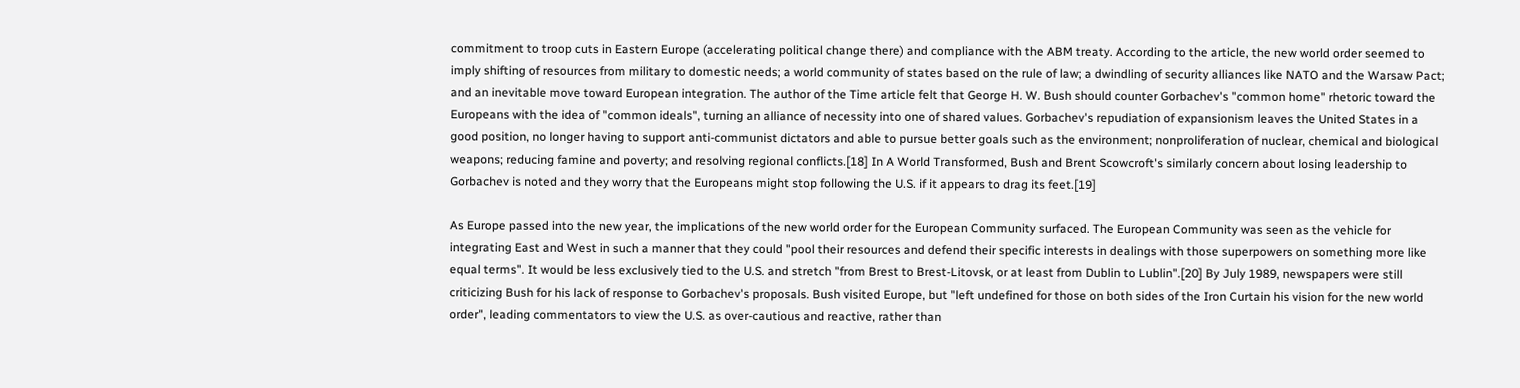commitment to troop cuts in Eastern Europe (accelerating political change there) and compliance with the ABM treaty. According to the article, the new world order seemed to imply shifting of resources from military to domestic needs; a world community of states based on the rule of law; a dwindling of security alliances like NATO and the Warsaw Pact; and an inevitable move toward European integration. The author of the Time article felt that George H. W. Bush should counter Gorbachev's "common home" rhetoric toward the Europeans with the idea of "common ideals", turning an alliance of necessity into one of shared values. Gorbachev's repudiation of expansionism leaves the United States in a good position, no longer having to support anti-communist dictators and able to pursue better goals such as the environment; nonproliferation of nuclear, chemical and biological weapons; reducing famine and poverty; and resolving regional conflicts.[18] In A World Transformed, Bush and Brent Scowcroft's similarly concern about losing leadership to Gorbachev is noted and they worry that the Europeans might stop following the U.S. if it appears to drag its feet.[19]

As Europe passed into the new year, the implications of the new world order for the European Community surfaced. The European Community was seen as the vehicle for integrating East and West in such a manner that they could "pool their resources and defend their specific interests in dealings with those superpowers on something more like equal terms". It would be less exclusively tied to the U.S. and stretch "from Brest to Brest-Litovsk, or at least from Dublin to Lublin".[20] By July 1989, newspapers were still criticizing Bush for his lack of response to Gorbachev's proposals. Bush visited Europe, but "left undefined for those on both sides of the Iron Curtain his vision for the new world order", leading commentators to view the U.S. as over-cautious and reactive, rather than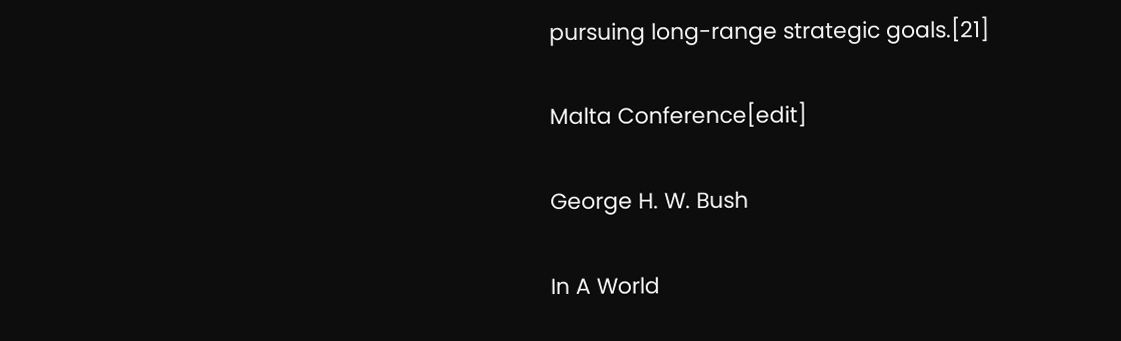pursuing long-range strategic goals.[21]

Malta Conference[edit]

George H. W. Bush

In A World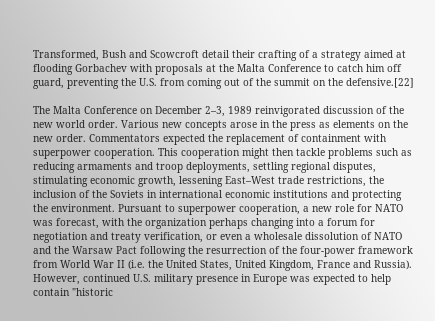Transformed, Bush and Scowcroft detail their crafting of a strategy aimed at flooding Gorbachev with proposals at the Malta Conference to catch him off guard, preventing the U.S. from coming out of the summit on the defensive.[22]

The Malta Conference on December 2–3, 1989 reinvigorated discussion of the new world order. Various new concepts arose in the press as elements on the new order. Commentators expected the replacement of containment with superpower cooperation. This cooperation might then tackle problems such as reducing armaments and troop deployments, settling regional disputes, stimulating economic growth, lessening East–West trade restrictions, the inclusion of the Soviets in international economic institutions and protecting the environment. Pursuant to superpower cooperation, a new role for NATO was forecast, with the organization perhaps changing into a forum for negotiation and treaty verification, or even a wholesale dissolution of NATO and the Warsaw Pact following the resurrection of the four-power framework from World War II (i.e. the United States, United Kingdom, France and Russia). However, continued U.S. military presence in Europe was expected to help contain "historic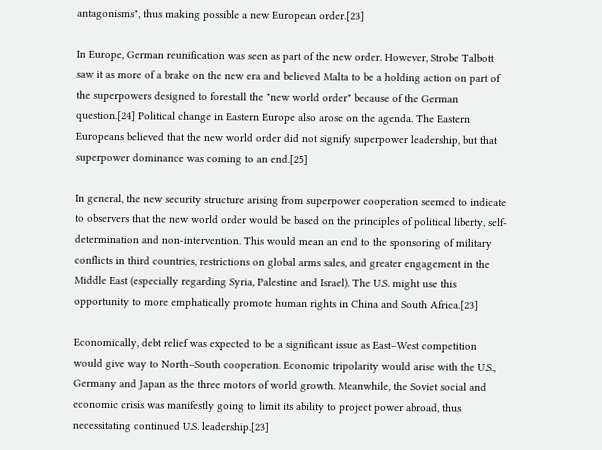antagonisms", thus making possible a new European order.[23]

In Europe, German reunification was seen as part of the new order. However, Strobe Talbott saw it as more of a brake on the new era and believed Malta to be a holding action on part of the superpowers designed to forestall the "new world order" because of the German question.[24] Political change in Eastern Europe also arose on the agenda. The Eastern Europeans believed that the new world order did not signify superpower leadership, but that superpower dominance was coming to an end.[25]

In general, the new security structure arising from superpower cooperation seemed to indicate to observers that the new world order would be based on the principles of political liberty, self-determination and non-intervention. This would mean an end to the sponsoring of military conflicts in third countries, restrictions on global arms sales, and greater engagement in the Middle East (especially regarding Syria, Palestine and Israel). The U.S. might use this opportunity to more emphatically promote human rights in China and South Africa.[23]

Economically, debt relief was expected to be a significant issue as East–West competition would give way to North–South cooperation. Economic tripolarity would arise with the U.S., Germany and Japan as the three motors of world growth. Meanwhile, the Soviet social and economic crisis was manifestly going to limit its ability to project power abroad, thus necessitating continued U.S. leadership.[23]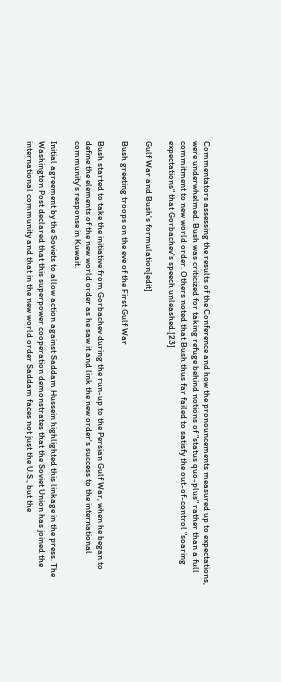Commentators assessing the results of the Conference and how the pronouncements measured up to expectations, were underwhelmed. Bush was criticized for taking refuge behind notions of "status quo-plus" rather than a full commitment to new world order. Others noted that Bush thus far failed to satisfy the out-of-control "soaring expectations" that Gorbachev's speech unleashed.[23]

Gulf War and Bush's formulation[edit]

Bush greeting troops on the eve of the First Gulf War

Bush started to take the initiative from Gorbachev during the run-up to the Persian Gulf War, when he began to define the elements of the new world order as he saw it and link the new order's success to the international community's response in Kuwait.

Initial agreement by the Soviets to allow action against Saddam Hussein highlighted this linkage in the press. The Washington Post declared that this superpower cooperation demonstrates that the Soviet Union has joined the international community and that in the new world order Saddam faces not just the U.S., but the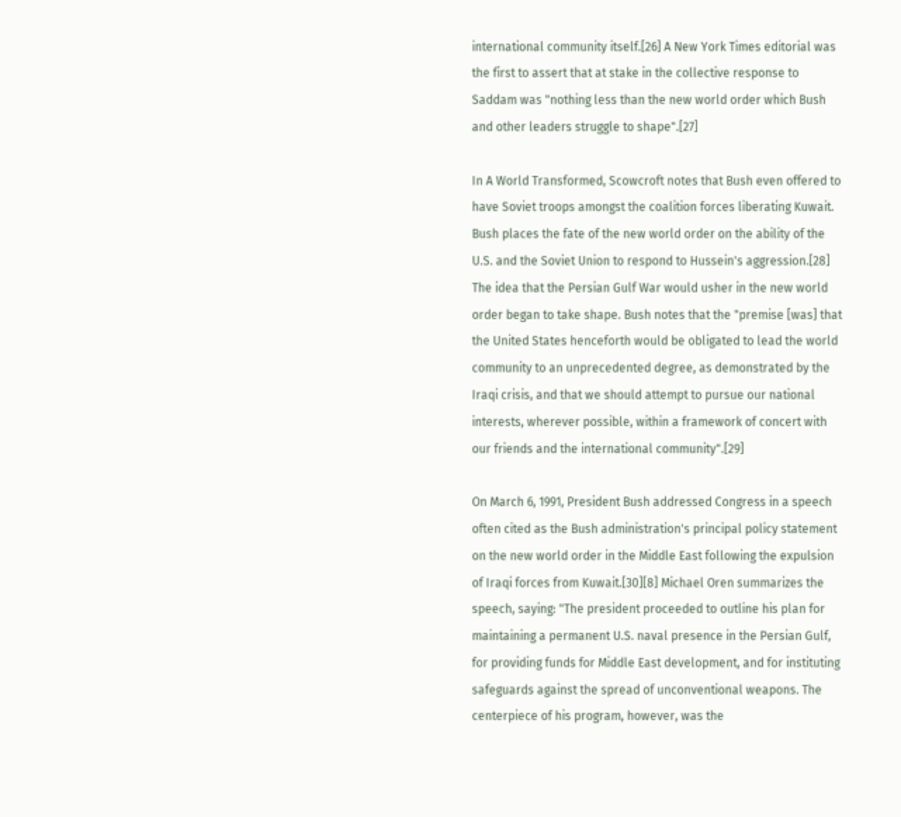international community itself.[26] A New York Times editorial was the first to assert that at stake in the collective response to Saddam was "nothing less than the new world order which Bush and other leaders struggle to shape".[27]

In A World Transformed, Scowcroft notes that Bush even offered to have Soviet troops amongst the coalition forces liberating Kuwait. Bush places the fate of the new world order on the ability of the U.S. and the Soviet Union to respond to Hussein's aggression.[28] The idea that the Persian Gulf War would usher in the new world order began to take shape. Bush notes that the "premise [was] that the United States henceforth would be obligated to lead the world community to an unprecedented degree, as demonstrated by the Iraqi crisis, and that we should attempt to pursue our national interests, wherever possible, within a framework of concert with our friends and the international community".[29]

On March 6, 1991, President Bush addressed Congress in a speech often cited as the Bush administration's principal policy statement on the new world order in the Middle East following the expulsion of Iraqi forces from Kuwait.[30][8] Michael Oren summarizes the speech, saying: "The president proceeded to outline his plan for maintaining a permanent U.S. naval presence in the Persian Gulf, for providing funds for Middle East development, and for instituting safeguards against the spread of unconventional weapons. The centerpiece of his program, however, was the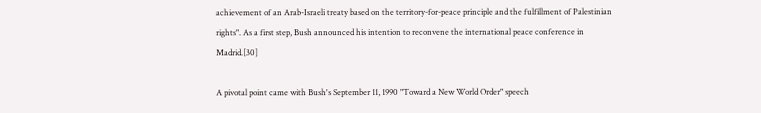achievement of an Arab-Israeli treaty based on the territory-for-peace principle and the fulfillment of Palestinian rights". As a first step, Bush announced his intention to reconvene the international peace conference in Madrid.[30]

A pivotal point came with Bush's September 11, 1990 "Toward a New World Order" speech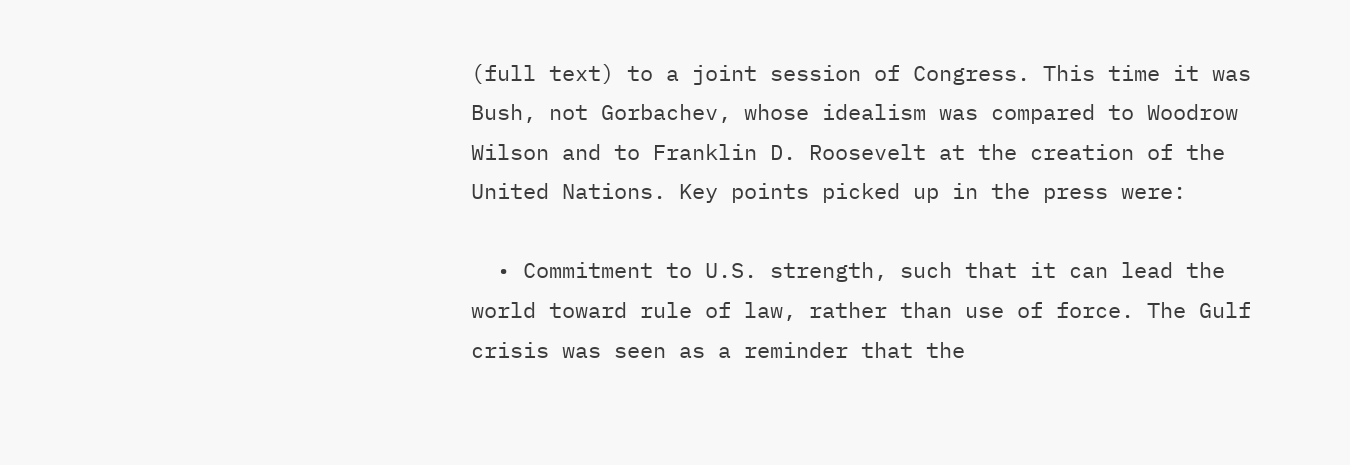(full text) to a joint session of Congress. This time it was Bush, not Gorbachev, whose idealism was compared to Woodrow Wilson and to Franklin D. Roosevelt at the creation of the United Nations. Key points picked up in the press were:

  • Commitment to U.S. strength, such that it can lead the world toward rule of law, rather than use of force. The Gulf crisis was seen as a reminder that the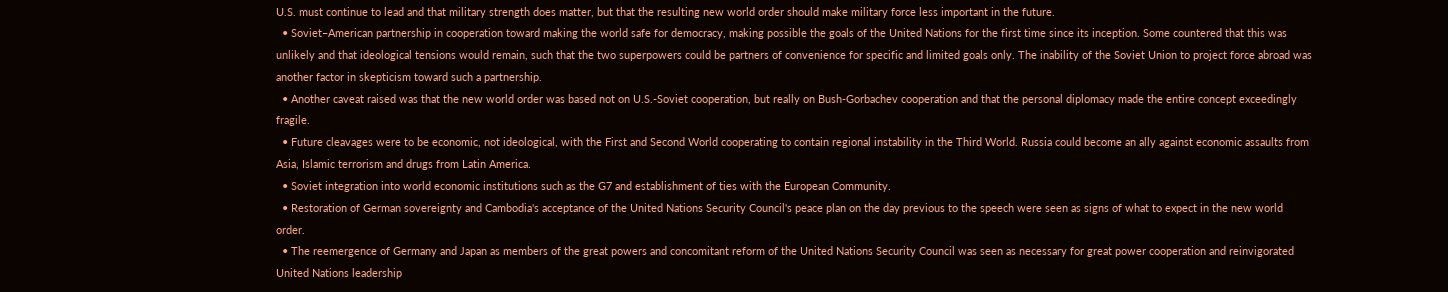U.S. must continue to lead and that military strength does matter, but that the resulting new world order should make military force less important in the future.
  • Soviet–American partnership in cooperation toward making the world safe for democracy, making possible the goals of the United Nations for the first time since its inception. Some countered that this was unlikely and that ideological tensions would remain, such that the two superpowers could be partners of convenience for specific and limited goals only. The inability of the Soviet Union to project force abroad was another factor in skepticism toward such a partnership.
  • Another caveat raised was that the new world order was based not on U.S.-Soviet cooperation, but really on Bush-Gorbachev cooperation and that the personal diplomacy made the entire concept exceedingly fragile.
  • Future cleavages were to be economic, not ideological, with the First and Second World cooperating to contain regional instability in the Third World. Russia could become an ally against economic assaults from Asia, Islamic terrorism and drugs from Latin America.
  • Soviet integration into world economic institutions such as the G7 and establishment of ties with the European Community.
  • Restoration of German sovereignty and Cambodia's acceptance of the United Nations Security Council's peace plan on the day previous to the speech were seen as signs of what to expect in the new world order.
  • The reemergence of Germany and Japan as members of the great powers and concomitant reform of the United Nations Security Council was seen as necessary for great power cooperation and reinvigorated United Nations leadership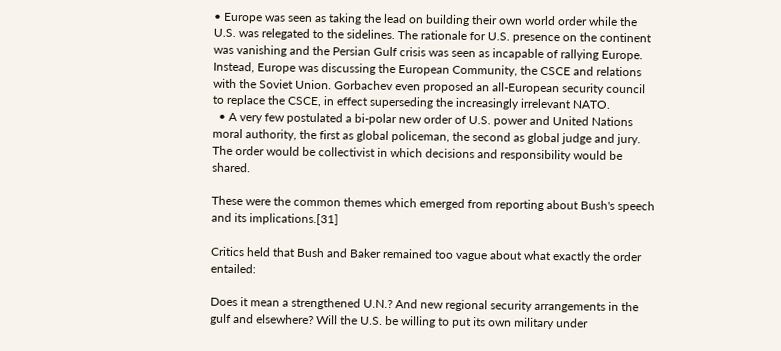• Europe was seen as taking the lead on building their own world order while the U.S. was relegated to the sidelines. The rationale for U.S. presence on the continent was vanishing and the Persian Gulf crisis was seen as incapable of rallying Europe. Instead, Europe was discussing the European Community, the CSCE and relations with the Soviet Union. Gorbachev even proposed an all-European security council to replace the CSCE, in effect superseding the increasingly irrelevant NATO.
  • A very few postulated a bi-polar new order of U.S. power and United Nations moral authority, the first as global policeman, the second as global judge and jury. The order would be collectivist in which decisions and responsibility would be shared.

These were the common themes which emerged from reporting about Bush's speech and its implications.[31]

Critics held that Bush and Baker remained too vague about what exactly the order entailed:

Does it mean a strengthened U.N.? And new regional security arrangements in the gulf and elsewhere? Will the U.S. be willing to put its own military under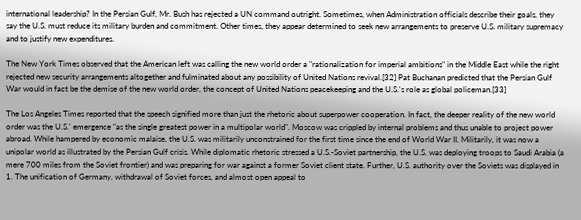international leadership? In the Persian Gulf, Mr. Bush has rejected a UN command outright. Sometimes, when Administration officials describe their goals, they say the U.S. must reduce its military burden and commitment. Other times, they appear determined to seek new arrangements to preserve U.S. military supremacy and to justify new expenditures.

The New York Times observed that the American left was calling the new world order a "rationalization for imperial ambitions" in the Middle East while the right rejected new security arrangements altogether and fulminated about any possibility of United Nations revival.[32] Pat Buchanan predicted that the Persian Gulf War would in fact be the demise of the new world order, the concept of United Nations peacekeeping and the U.S.'s role as global policeman.[33]

The Los Angeles Times reported that the speech signified more than just the rhetoric about superpower cooperation. In fact, the deeper reality of the new world order was the U.S.' emergence "as the single greatest power in a multipolar world". Moscow was crippled by internal problems and thus unable to project power abroad. While hampered by economic malaise, the U.S. was militarily unconstrained for the first time since the end of World War II. Militarily, it was now a unipolar world as illustrated by the Persian Gulf crisis. While diplomatic rhetoric stressed a U.S.-Soviet partnership, the U.S. was deploying troops to Saudi Arabia (a mere 700 miles from the Soviet frontier) and was preparing for war against a former Soviet client state. Further, U.S. authority over the Soviets was displayed in 1. The unification of Germany, withdrawal of Soviet forces, and almost open appeal to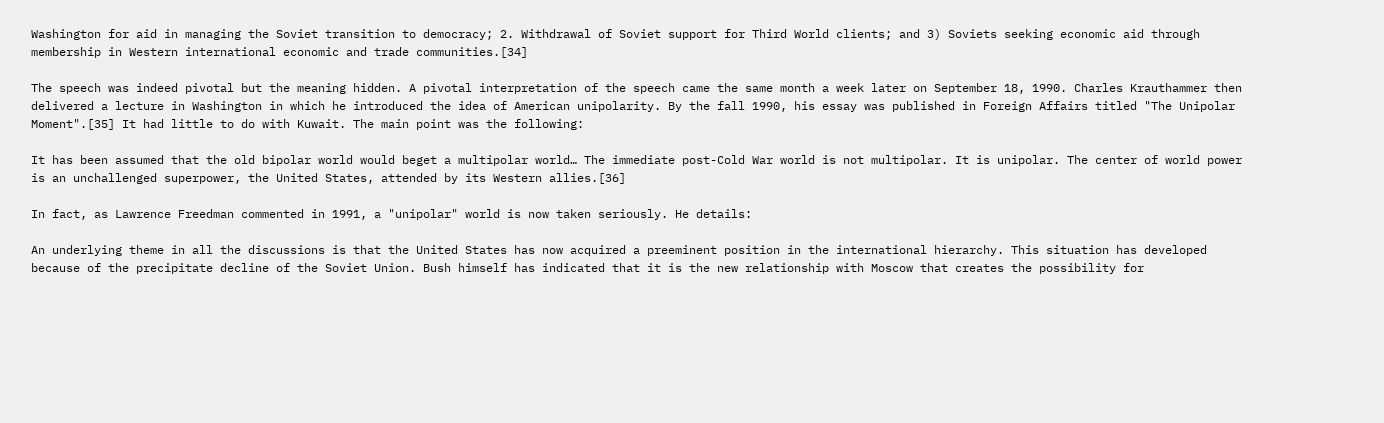Washington for aid in managing the Soviet transition to democracy; 2. Withdrawal of Soviet support for Third World clients; and 3) Soviets seeking economic aid through membership in Western international economic and trade communities.[34]

The speech was indeed pivotal but the meaning hidden. A pivotal interpretation of the speech came the same month a week later on September 18, 1990. Charles Krauthammer then delivered a lecture in Washington in which he introduced the idea of American unipolarity. By the fall 1990, his essay was published in Foreign Affairs titled "The Unipolar Moment".[35] It had little to do with Kuwait. The main point was the following:

It has been assumed that the old bipolar world would beget a multipolar world… The immediate post-Cold War world is not multipolar. It is unipolar. The center of world power is an unchallenged superpower, the United States, attended by its Western allies.[36]

In fact, as Lawrence Freedman commented in 1991, a "unipolar" world is now taken seriously. He details:

An underlying theme in all the discussions is that the United States has now acquired a preeminent position in the international hierarchy. This situation has developed because of the precipitate decline of the Soviet Union. Bush himself has indicated that it is the new relationship with Moscow that creates the possibility for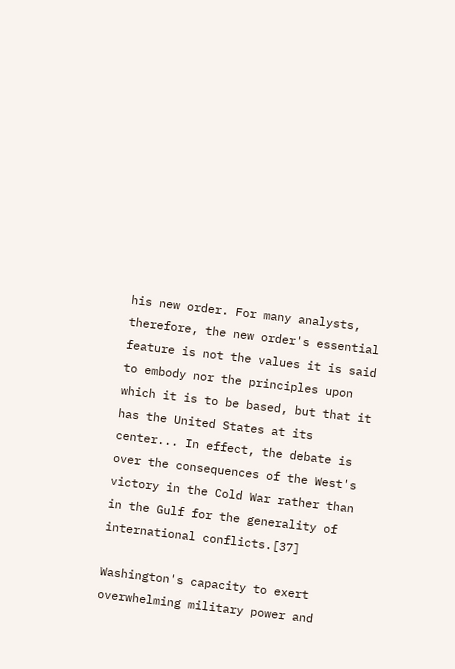his new order. For many analysts, therefore, the new order's essential feature is not the values it is said to embody nor the principles upon which it is to be based, but that it has the United States at its center... In effect, the debate is over the consequences of the West's victory in the Cold War rather than in the Gulf for the generality of international conflicts.[37]

Washington's capacity to exert overwhelming military power and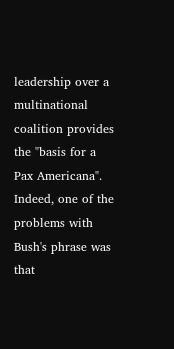leadership over a multinational coalition provides the "basis for a Pax Americana". Indeed, one of the problems with Bush's phrase was that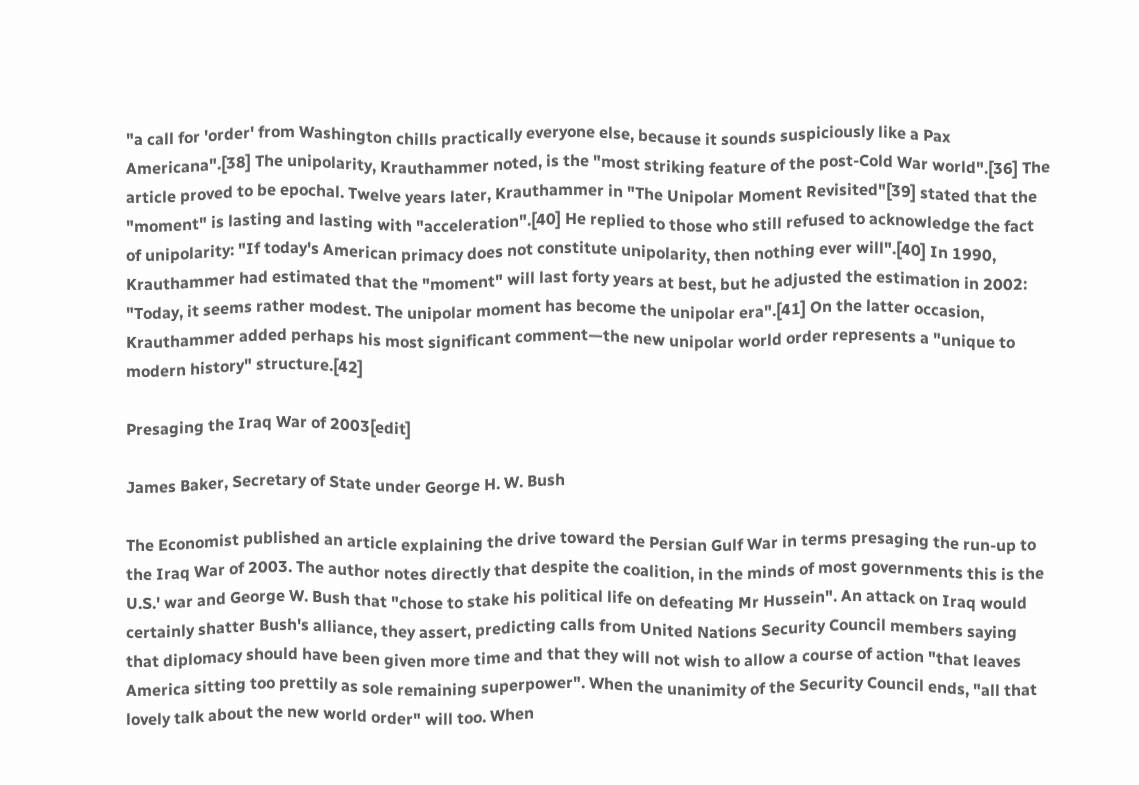"a call for 'order' from Washington chills practically everyone else, because it sounds suspiciously like a Pax Americana".[38] The unipolarity, Krauthammer noted, is the "most striking feature of the post-Cold War world".[36] The article proved to be epochal. Twelve years later, Krauthammer in "The Unipolar Moment Revisited"[39] stated that the "moment" is lasting and lasting with "acceleration".[40] He replied to those who still refused to acknowledge the fact of unipolarity: "If today's American primacy does not constitute unipolarity, then nothing ever will".[40] In 1990, Krauthammer had estimated that the "moment" will last forty years at best, but he adjusted the estimation in 2002: "Today, it seems rather modest. The unipolar moment has become the unipolar era".[41] On the latter occasion, Krauthammer added perhaps his most significant comment—the new unipolar world order represents a "unique to modern history" structure.[42]

Presaging the Iraq War of 2003[edit]

James Baker, Secretary of State under George H. W. Bush

The Economist published an article explaining the drive toward the Persian Gulf War in terms presaging the run-up to the Iraq War of 2003. The author notes directly that despite the coalition, in the minds of most governments this is the U.S.' war and George W. Bush that "chose to stake his political life on defeating Mr Hussein". An attack on Iraq would certainly shatter Bush's alliance, they assert, predicting calls from United Nations Security Council members saying that diplomacy should have been given more time and that they will not wish to allow a course of action "that leaves America sitting too prettily as sole remaining superpower". When the unanimity of the Security Council ends, "all that lovely talk about the new world order" will too. When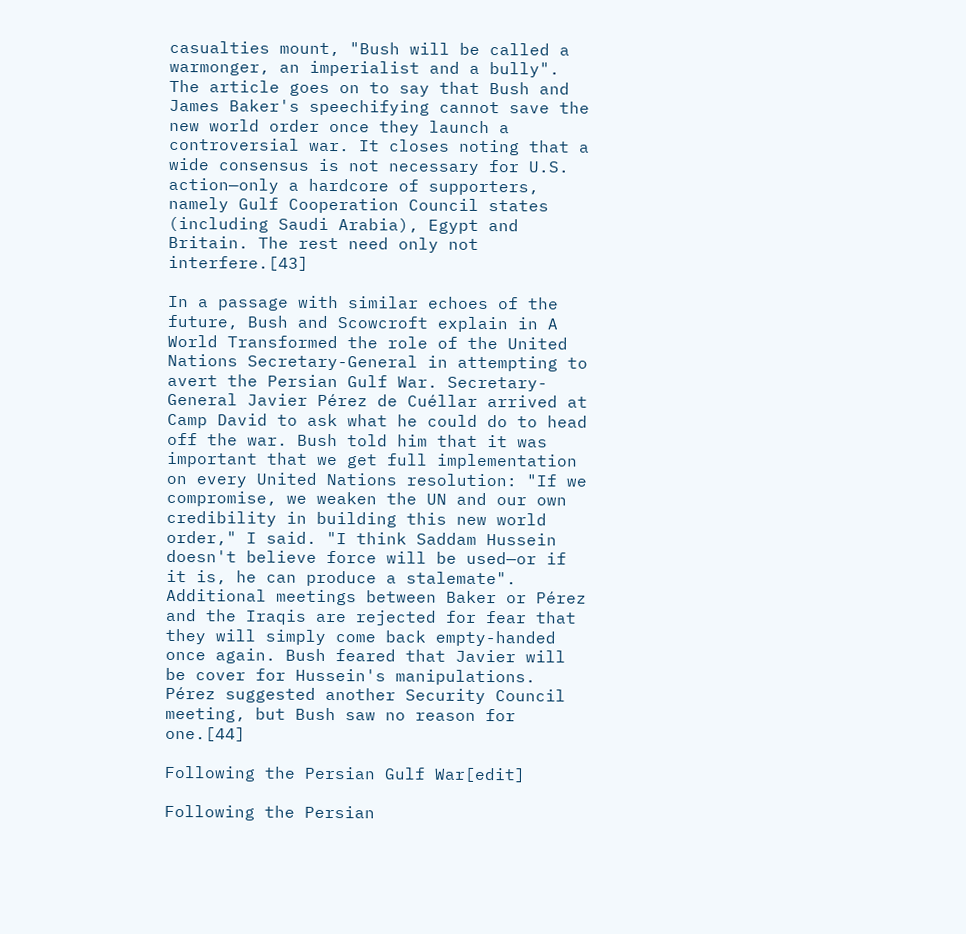casualties mount, "Bush will be called a warmonger, an imperialist and a bully". The article goes on to say that Bush and James Baker's speechifying cannot save the new world order once they launch a controversial war. It closes noting that a wide consensus is not necessary for U.S. action—only a hardcore of supporters, namely Gulf Cooperation Council states (including Saudi Arabia), Egypt and Britain. The rest need only not interfere.[43]

In a passage with similar echoes of the future, Bush and Scowcroft explain in A World Transformed the role of the United Nations Secretary-General in attempting to avert the Persian Gulf War. Secretary-General Javier Pérez de Cuéllar arrived at Camp David to ask what he could do to head off the war. Bush told him that it was important that we get full implementation on every United Nations resolution: "If we compromise, we weaken the UN and our own credibility in building this new world order," I said. "I think Saddam Hussein doesn't believe force will be used—or if it is, he can produce a stalemate". Additional meetings between Baker or Pérez and the Iraqis are rejected for fear that they will simply come back empty-handed once again. Bush feared that Javier will be cover for Hussein's manipulations. Pérez suggested another Security Council meeting, but Bush saw no reason for one.[44]

Following the Persian Gulf War[edit]

Following the Persian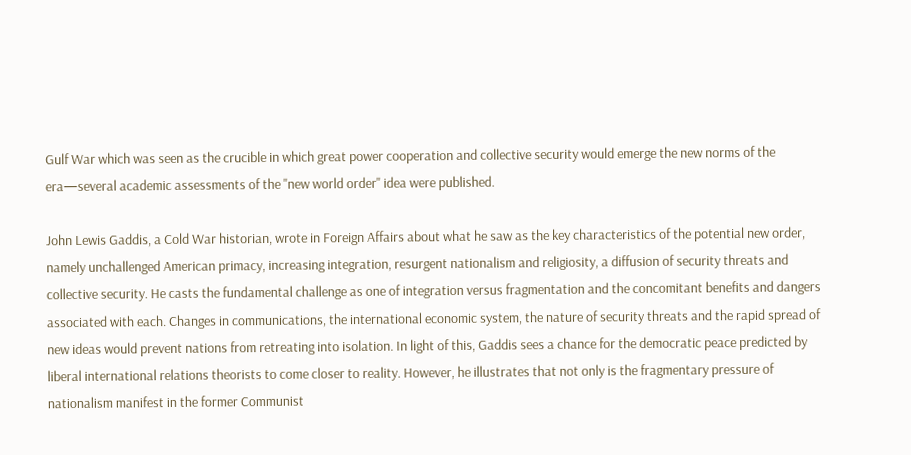Gulf War which was seen as the crucible in which great power cooperation and collective security would emerge the new norms of the era—several academic assessments of the "new world order" idea were published.

John Lewis Gaddis, a Cold War historian, wrote in Foreign Affairs about what he saw as the key characteristics of the potential new order, namely unchallenged American primacy, increasing integration, resurgent nationalism and religiosity, a diffusion of security threats and collective security. He casts the fundamental challenge as one of integration versus fragmentation and the concomitant benefits and dangers associated with each. Changes in communications, the international economic system, the nature of security threats and the rapid spread of new ideas would prevent nations from retreating into isolation. In light of this, Gaddis sees a chance for the democratic peace predicted by liberal international relations theorists to come closer to reality. However, he illustrates that not only is the fragmentary pressure of nationalism manifest in the former Communist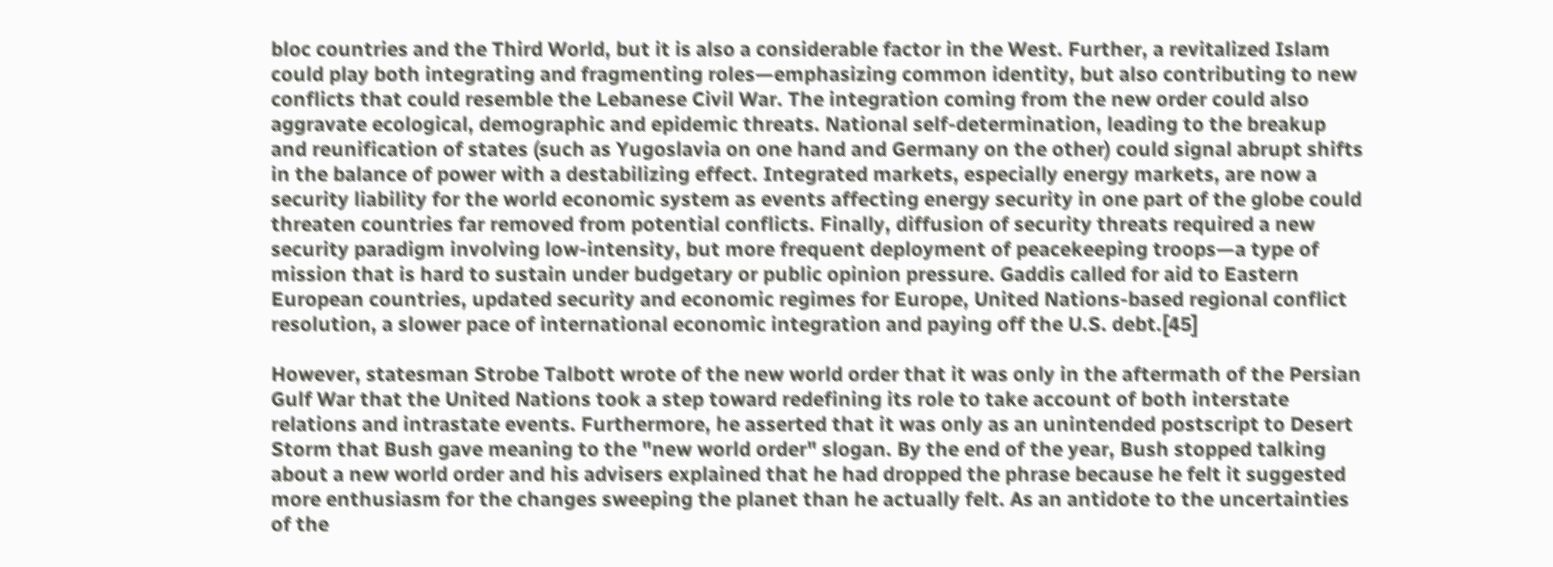bloc countries and the Third World, but it is also a considerable factor in the West. Further, a revitalized Islam could play both integrating and fragmenting roles—emphasizing common identity, but also contributing to new conflicts that could resemble the Lebanese Civil War. The integration coming from the new order could also aggravate ecological, demographic and epidemic threats. National self-determination, leading to the breakup and reunification of states (such as Yugoslavia on one hand and Germany on the other) could signal abrupt shifts in the balance of power with a destabilizing effect. Integrated markets, especially energy markets, are now a security liability for the world economic system as events affecting energy security in one part of the globe could threaten countries far removed from potential conflicts. Finally, diffusion of security threats required a new security paradigm involving low-intensity, but more frequent deployment of peacekeeping troops—a type of mission that is hard to sustain under budgetary or public opinion pressure. Gaddis called for aid to Eastern European countries, updated security and economic regimes for Europe, United Nations-based regional conflict resolution, a slower pace of international economic integration and paying off the U.S. debt.[45]

However, statesman Strobe Talbott wrote of the new world order that it was only in the aftermath of the Persian Gulf War that the United Nations took a step toward redefining its role to take account of both interstate relations and intrastate events. Furthermore, he asserted that it was only as an unintended postscript to Desert Storm that Bush gave meaning to the "new world order" slogan. By the end of the year, Bush stopped talking about a new world order and his advisers explained that he had dropped the phrase because he felt it suggested more enthusiasm for the changes sweeping the planet than he actually felt. As an antidote to the uncertainties of the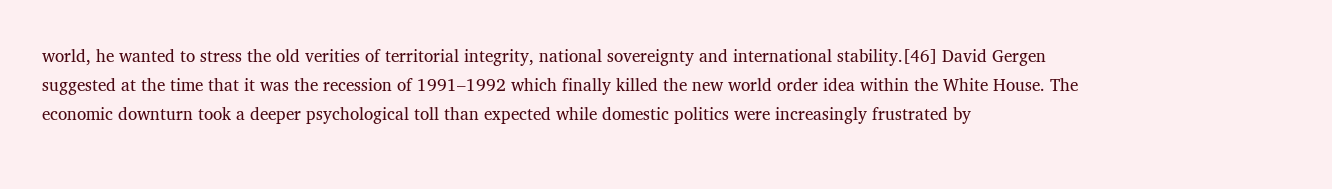world, he wanted to stress the old verities of territorial integrity, national sovereignty and international stability.[46] David Gergen suggested at the time that it was the recession of 1991–1992 which finally killed the new world order idea within the White House. The economic downturn took a deeper psychological toll than expected while domestic politics were increasingly frustrated by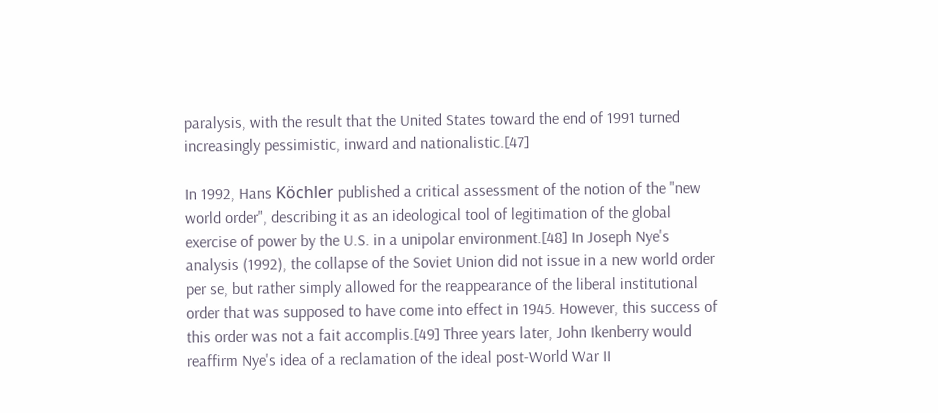paralysis, with the result that the United States toward the end of 1991 turned increasingly pessimistic, inward and nationalistic.[47]

In 1992, Hans Köchler published a critical assessment of the notion of the "new world order", describing it as an ideological tool of legitimation of the global exercise of power by the U.S. in a unipolar environment.[48] In Joseph Nye's analysis (1992), the collapse of the Soviet Union did not issue in a new world order per se, but rather simply allowed for the reappearance of the liberal institutional order that was supposed to have come into effect in 1945. However, this success of this order was not a fait accomplis.[49] Three years later, John Ikenberry would reaffirm Nye's idea of a reclamation of the ideal post-World War II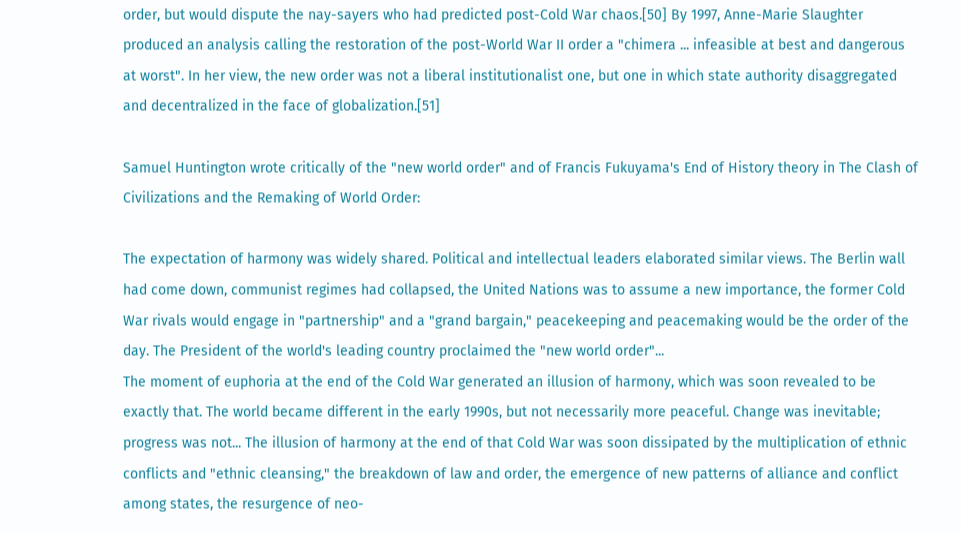order, but would dispute the nay-sayers who had predicted post-Cold War chaos.[50] By 1997, Anne-Marie Slaughter produced an analysis calling the restoration of the post-World War II order a "chimera ... infeasible at best and dangerous at worst". In her view, the new order was not a liberal institutionalist one, but one in which state authority disaggregated and decentralized in the face of globalization.[51]

Samuel Huntington wrote critically of the "new world order" and of Francis Fukuyama's End of History theory in The Clash of Civilizations and the Remaking of World Order:

The expectation of harmony was widely shared. Political and intellectual leaders elaborated similar views. The Berlin wall had come down, communist regimes had collapsed, the United Nations was to assume a new importance, the former Cold War rivals would engage in "partnership" and a "grand bargain," peacekeeping and peacemaking would be the order of the day. The President of the world's leading country proclaimed the "new world order"...
The moment of euphoria at the end of the Cold War generated an illusion of harmony, which was soon revealed to be exactly that. The world became different in the early 1990s, but not necessarily more peaceful. Change was inevitable; progress was not... The illusion of harmony at the end of that Cold War was soon dissipated by the multiplication of ethnic conflicts and "ethnic cleansing," the breakdown of law and order, the emergence of new patterns of alliance and conflict among states, the resurgence of neo-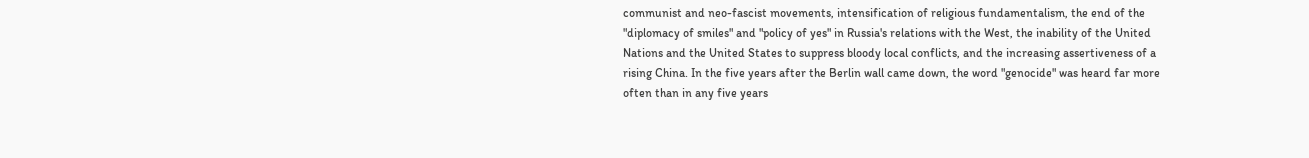communist and neo-fascist movements, intensification of religious fundamentalism, the end of the "diplomacy of smiles" and "policy of yes" in Russia's relations with the West, the inability of the United Nations and the United States to suppress bloody local conflicts, and the increasing assertiveness of a rising China. In the five years after the Berlin wall came down, the word "genocide" was heard far more often than in any five years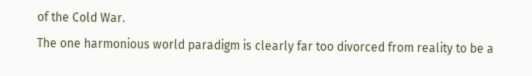of the Cold War.
The one harmonious world paradigm is clearly far too divorced from reality to be a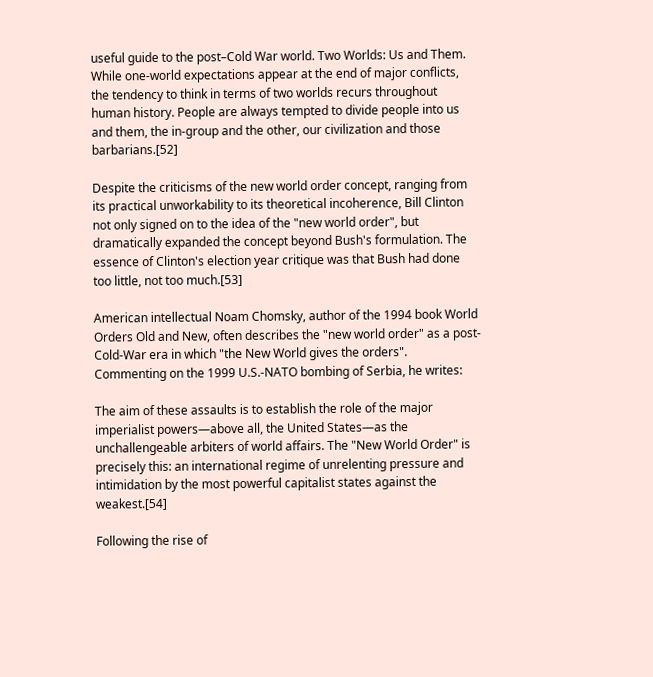useful guide to the post–Cold War world. Two Worlds: Us and Them. While one-world expectations appear at the end of major conflicts, the tendency to think in terms of two worlds recurs throughout human history. People are always tempted to divide people into us and them, the in-group and the other, our civilization and those barbarians.[52]

Despite the criticisms of the new world order concept, ranging from its practical unworkability to its theoretical incoherence, Bill Clinton not only signed on to the idea of the "new world order", but dramatically expanded the concept beyond Bush's formulation. The essence of Clinton's election year critique was that Bush had done too little, not too much.[53]

American intellectual Noam Chomsky, author of the 1994 book World Orders Old and New, often describes the "new world order" as a post-Cold-War era in which "the New World gives the orders". Commenting on the 1999 U.S.-NATO bombing of Serbia, he writes:

The aim of these assaults is to establish the role of the major imperialist powers—above all, the United States—as the unchallengeable arbiters of world affairs. The "New World Order" is precisely this: an international regime of unrelenting pressure and intimidation by the most powerful capitalist states against the weakest.[54]

Following the rise of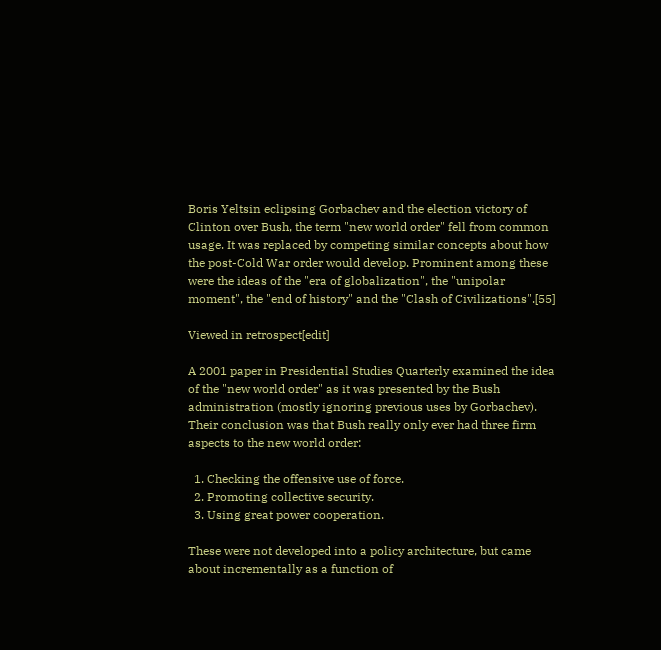Boris Yeltsin eclipsing Gorbachev and the election victory of Clinton over Bush, the term "new world order" fell from common usage. It was replaced by competing similar concepts about how the post-Cold War order would develop. Prominent among these were the ideas of the "era of globalization", the "unipolar moment", the "end of history" and the "Clash of Civilizations".[55]

Viewed in retrospect[edit]

A 2001 paper in Presidential Studies Quarterly examined the idea of the "new world order" as it was presented by the Bush administration (mostly ignoring previous uses by Gorbachev). Their conclusion was that Bush really only ever had three firm aspects to the new world order:

  1. Checking the offensive use of force.
  2. Promoting collective security.
  3. Using great power cooperation.

These were not developed into a policy architecture, but came about incrementally as a function of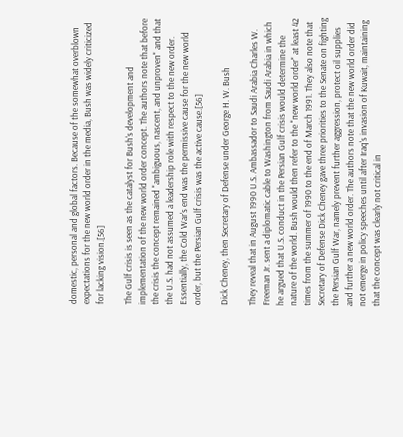domestic, personal and global factors. Because of the somewhat overblown expectations for the new world order in the media, Bush was widely criticized for lacking vision.[56]

The Gulf crisis is seen as the catalyst for Bush's development and implementation of the new world order concept. The authors note that before the crisis the concept remained "ambiguous, nascent, and unproven" and that the U.S. had not assumed a leadership role with respect to the new order. Essentially, the Cold War's end was the permissive cause for the new world order, but the Persian Gulf crisis was the active cause.[56]

Dick Cheney, then Secretary of Defense under George H. W. Bush

They reveal that in August 1990 U.S. Ambassador to Saudi Arabia Charles W. Freeman Jr. sent a diplomatic cable to Washington from Saudi Arabia in which he argued that U.S. conduct in the Persian Gulf crisis would determine the nature of the world. Bush would then refer to the "new world order" at least 42 times from the summer of 1990 to the end of March 1991. They also note that Secretary of Defense Dick Cheney gave three priorities to the Senate on fighting the Persian Gulf War, namely prevent further aggression, protect oil supplies and further a new world order. The authors note that the new world order did not emerge in policy speeches until after Iraq's invasion of Kuwait, maintaining that the concept was clearly not critical in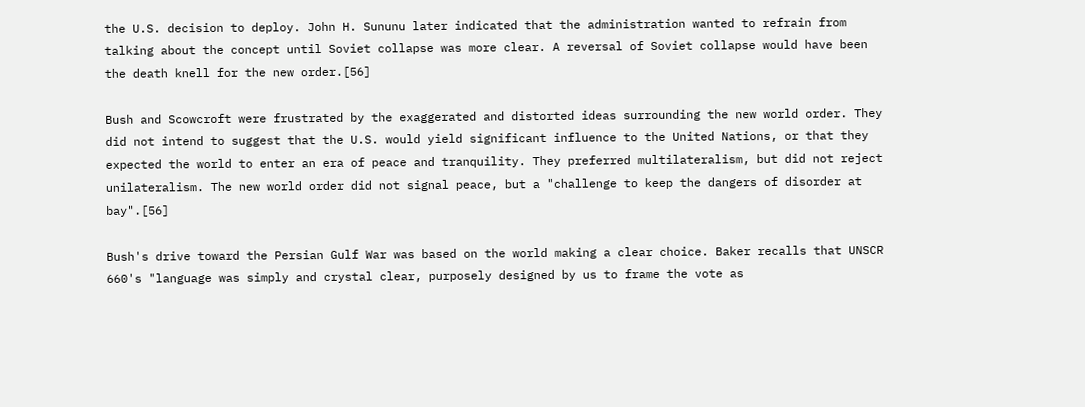the U.S. decision to deploy. John H. Sununu later indicated that the administration wanted to refrain from talking about the concept until Soviet collapse was more clear. A reversal of Soviet collapse would have been the death knell for the new order.[56]

Bush and Scowcroft were frustrated by the exaggerated and distorted ideas surrounding the new world order. They did not intend to suggest that the U.S. would yield significant influence to the United Nations, or that they expected the world to enter an era of peace and tranquility. They preferred multilateralism, but did not reject unilateralism. The new world order did not signal peace, but a "challenge to keep the dangers of disorder at bay".[56]

Bush's drive toward the Persian Gulf War was based on the world making a clear choice. Baker recalls that UNSCR 660's "language was simply and crystal clear, purposely designed by us to frame the vote as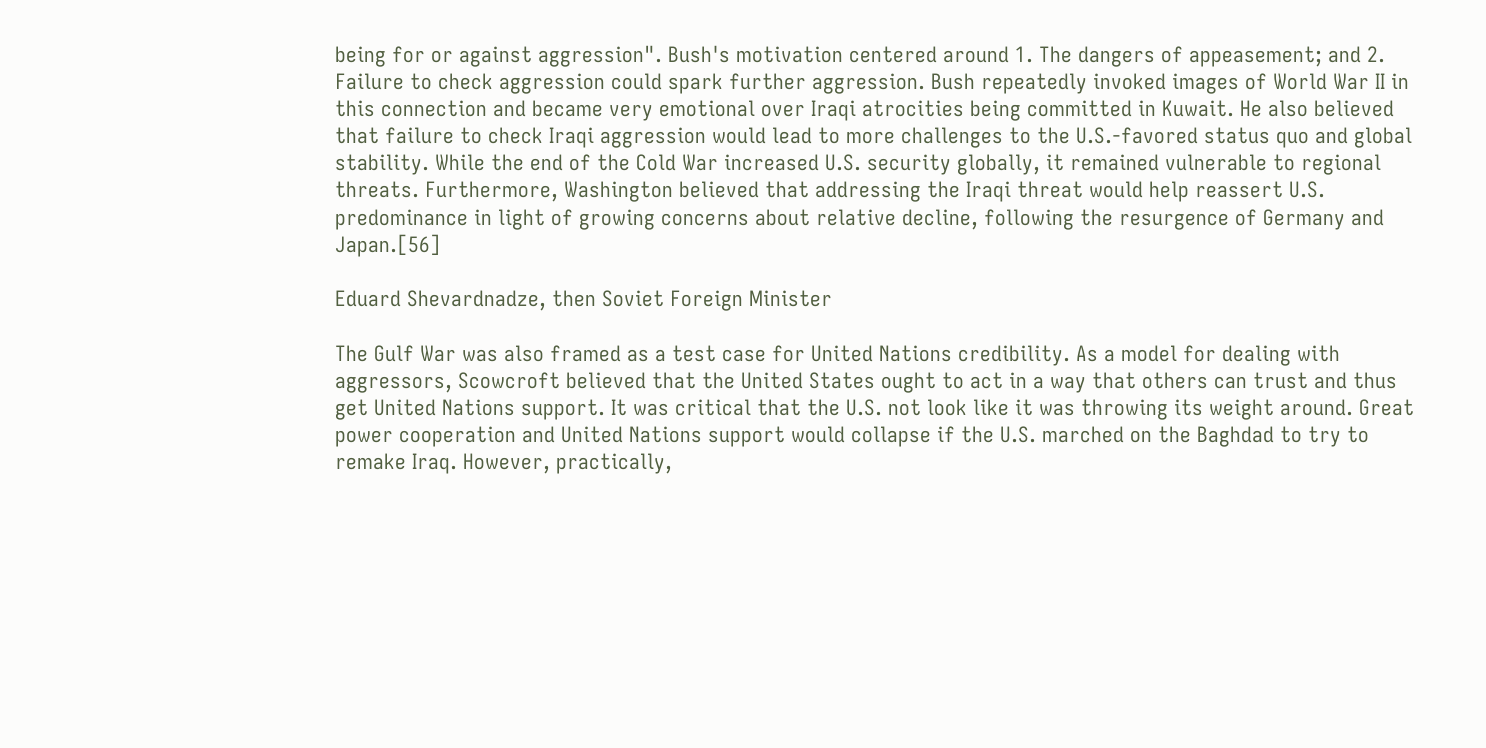being for or against aggression". Bush's motivation centered around 1. The dangers of appeasement; and 2. Failure to check aggression could spark further aggression. Bush repeatedly invoked images of World War II in this connection and became very emotional over Iraqi atrocities being committed in Kuwait. He also believed that failure to check Iraqi aggression would lead to more challenges to the U.S.-favored status quo and global stability. While the end of the Cold War increased U.S. security globally, it remained vulnerable to regional threats. Furthermore, Washington believed that addressing the Iraqi threat would help reassert U.S. predominance in light of growing concerns about relative decline, following the resurgence of Germany and Japan.[56]

Eduard Shevardnadze, then Soviet Foreign Minister

The Gulf War was also framed as a test case for United Nations credibility. As a model for dealing with aggressors, Scowcroft believed that the United States ought to act in a way that others can trust and thus get United Nations support. It was critical that the U.S. not look like it was throwing its weight around. Great power cooperation and United Nations support would collapse if the U.S. marched on the Baghdad to try to remake Iraq. However, practically,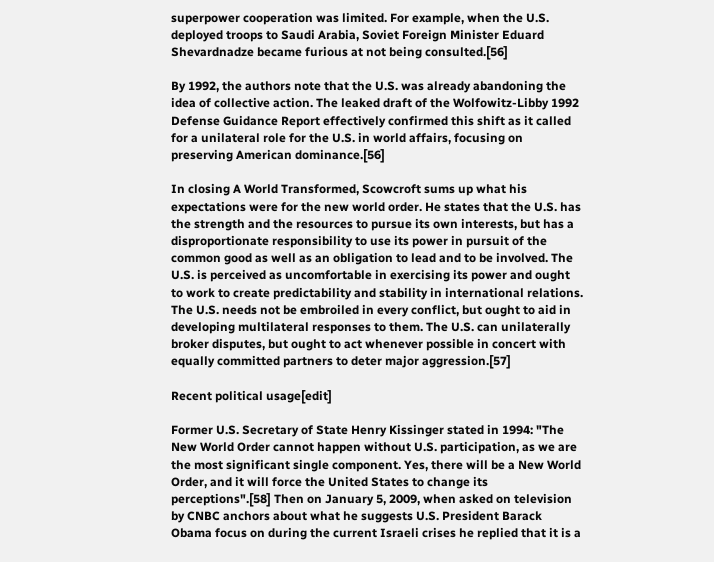superpower cooperation was limited. For example, when the U.S. deployed troops to Saudi Arabia, Soviet Foreign Minister Eduard Shevardnadze became furious at not being consulted.[56]

By 1992, the authors note that the U.S. was already abandoning the idea of collective action. The leaked draft of the Wolfowitz-Libby 1992 Defense Guidance Report effectively confirmed this shift as it called for a unilateral role for the U.S. in world affairs, focusing on preserving American dominance.[56]

In closing A World Transformed, Scowcroft sums up what his expectations were for the new world order. He states that the U.S. has the strength and the resources to pursue its own interests, but has a disproportionate responsibility to use its power in pursuit of the common good as well as an obligation to lead and to be involved. The U.S. is perceived as uncomfortable in exercising its power and ought to work to create predictability and stability in international relations. The U.S. needs not be embroiled in every conflict, but ought to aid in developing multilateral responses to them. The U.S. can unilaterally broker disputes, but ought to act whenever possible in concert with equally committed partners to deter major aggression.[57]

Recent political usage[edit]

Former U.S. Secretary of State Henry Kissinger stated in 1994: "The New World Order cannot happen without U.S. participation, as we are the most significant single component. Yes, there will be a New World Order, and it will force the United States to change its perceptions".[58] Then on January 5, 2009, when asked on television by CNBC anchors about what he suggests U.S. President Barack Obama focus on during the current Israeli crises he replied that it is a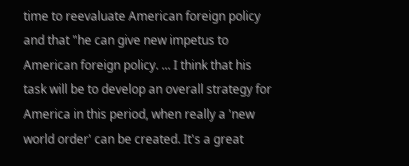time to reevaluate American foreign policy and that "he can give new impetus to American foreign policy. ... I think that his task will be to develop an overall strategy for America in this period, when really a 'new world order' can be created. It's a great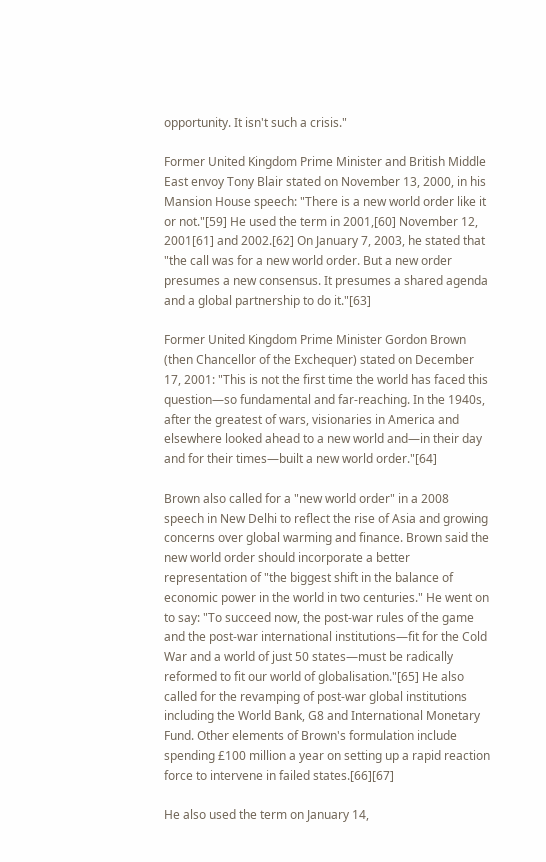opportunity. It isn't such a crisis."

Former United Kingdom Prime Minister and British Middle East envoy Tony Blair stated on November 13, 2000, in his Mansion House speech: "There is a new world order like it or not."[59] He used the term in 2001,[60] November 12, 2001[61] and 2002.[62] On January 7, 2003, he stated that "the call was for a new world order. But a new order presumes a new consensus. It presumes a shared agenda and a global partnership to do it."[63]

Former United Kingdom Prime Minister Gordon Brown (then Chancellor of the Exchequer) stated on December 17, 2001: "This is not the first time the world has faced this question—so fundamental and far-reaching. In the 1940s, after the greatest of wars, visionaries in America and elsewhere looked ahead to a new world and—in their day and for their times—built a new world order."[64]

Brown also called for a "new world order" in a 2008 speech in New Delhi to reflect the rise of Asia and growing concerns over global warming and finance. Brown said the new world order should incorporate a better representation of "the biggest shift in the balance of economic power in the world in two centuries." He went on to say: "To succeed now, the post-war rules of the game and the post-war international institutions—fit for the Cold War and a world of just 50 states—must be radically reformed to fit our world of globalisation."[65] He also called for the revamping of post-war global institutions including the World Bank, G8 and International Monetary Fund. Other elements of Brown's formulation include spending £100 million a year on setting up a rapid reaction force to intervene in failed states.[66][67]

He also used the term on January 14,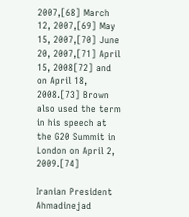2007,[68] March 12, 2007,[69] May 15, 2007,[70] June 20, 2007,[71] April 15, 2008[72] and on April 18, 2008.[73] Brown also used the term in his speech at the G20 Summit in London on April 2, 2009.[74]

Iranian President Ahmadinejad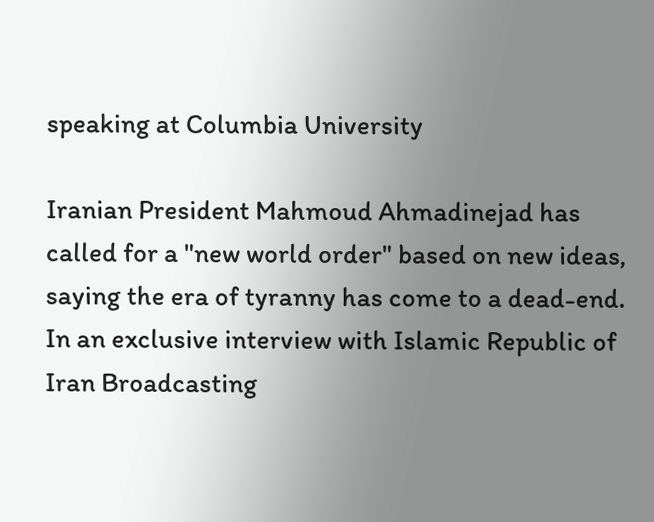speaking at Columbia University

Iranian President Mahmoud Ahmadinejad has called for a "new world order" based on new ideas, saying the era of tyranny has come to a dead-end. In an exclusive interview with Islamic Republic of Iran Broadcasting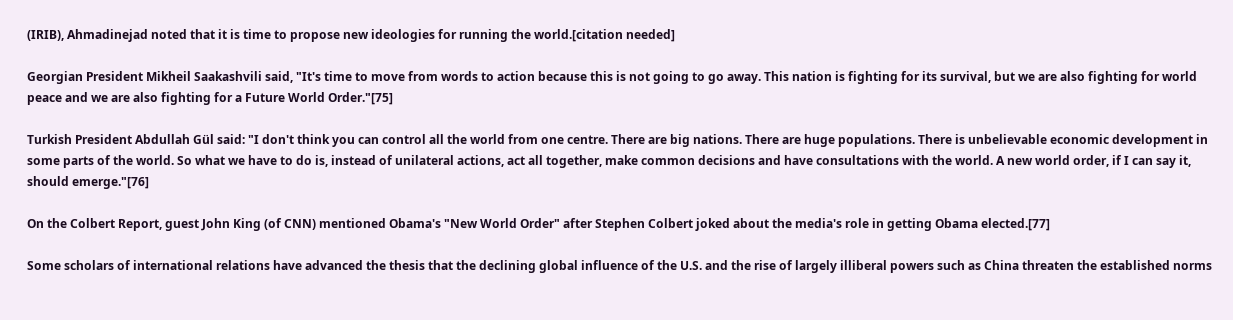(IRIB), Ahmadinejad noted that it is time to propose new ideologies for running the world.[citation needed]

Georgian President Mikheil Saakashvili said, "It's time to move from words to action because this is not going to go away. This nation is fighting for its survival, but we are also fighting for world peace and we are also fighting for a Future World Order."[75]

Turkish President Abdullah Gül said: "I don't think you can control all the world from one centre. There are big nations. There are huge populations. There is unbelievable economic development in some parts of the world. So what we have to do is, instead of unilateral actions, act all together, make common decisions and have consultations with the world. A new world order, if I can say it, should emerge."[76]

On the Colbert Report, guest John King (of CNN) mentioned Obama's "New World Order" after Stephen Colbert joked about the media's role in getting Obama elected.[77]

Some scholars of international relations have advanced the thesis that the declining global influence of the U.S. and the rise of largely illiberal powers such as China threaten the established norms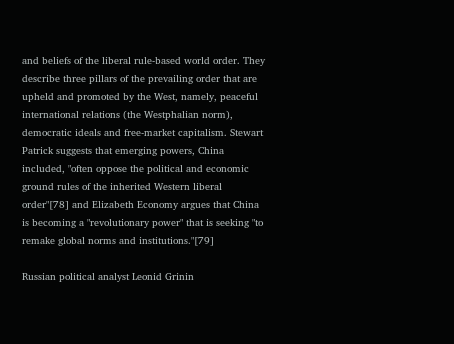and beliefs of the liberal rule-based world order. They describe three pillars of the prevailing order that are upheld and promoted by the West, namely, peaceful international relations (the Westphalian norm), democratic ideals and free-market capitalism. Stewart Patrick suggests that emerging powers, China included, "often oppose the political and economic ground rules of the inherited Western liberal order"[78] and Elizabeth Economy argues that China is becoming a "revolutionary power" that is seeking "to remake global norms and institutions."[79]

Russian political analyst Leonid Grinin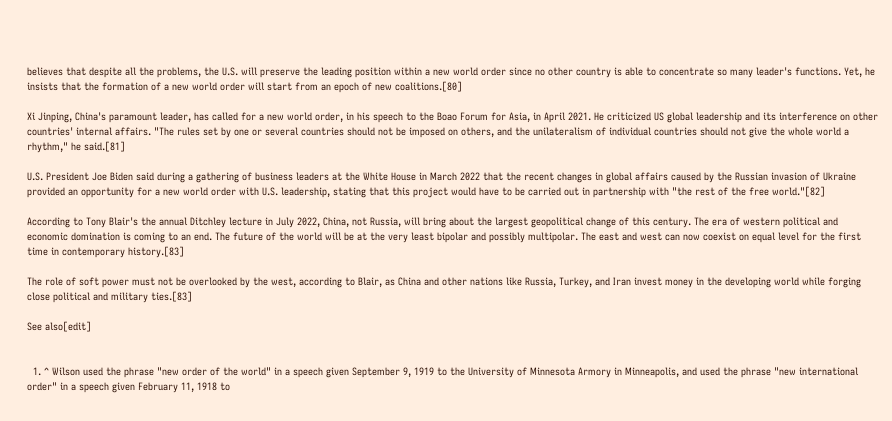believes that despite all the problems, the U.S. will preserve the leading position within a new world order since no other country is able to concentrate so many leader's functions. Yet, he insists that the formation of a new world order will start from an epoch of new coalitions.[80]

Xi Jinping, China's paramount leader, has called for a new world order, in his speech to the Boao Forum for Asia, in April 2021. He criticized US global leadership and its interference on other countries' internal affairs. "The rules set by one or several countries should not be imposed on others, and the unilateralism of individual countries should not give the whole world a rhythm," he said.[81]

U.S. President Joe Biden said during a gathering of business leaders at the White House in March 2022 that the recent changes in global affairs caused by the Russian invasion of Ukraine provided an opportunity for a new world order with U.S. leadership, stating that this project would have to be carried out in partnership with "the rest of the free world."[82]

According to Tony Blair's the annual Ditchley lecture in July 2022, China, not Russia, will bring about the largest geopolitical change of this century. The era of western political and economic domination is coming to an end. The future of the world will be at the very least bipolar and possibly multipolar. The east and west can now coexist on equal level for the first time in contemporary history.[83]

The role of soft power must not be overlooked by the west, according to Blair, as China and other nations like Russia, Turkey, and Iran invest money in the developing world while forging close political and military ties.[83]

See also[edit]


  1. ^ Wilson used the phrase "new order of the world" in a speech given September 9, 1919 to the University of Minnesota Armory in Minneapolis, and used the phrase "new international order" in a speech given February 11, 1918 to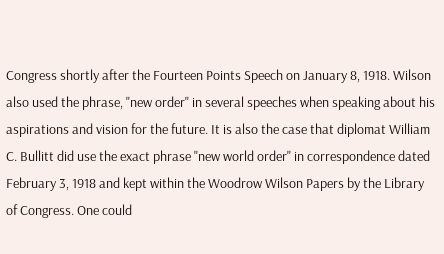Congress shortly after the Fourteen Points Speech on January 8, 1918. Wilson also used the phrase, "new order" in several speeches when speaking about his aspirations and vision for the future. It is also the case that diplomat William C. Bullitt did use the exact phrase "new world order" in correspondence dated February 3, 1918 and kept within the Woodrow Wilson Papers by the Library of Congress. One could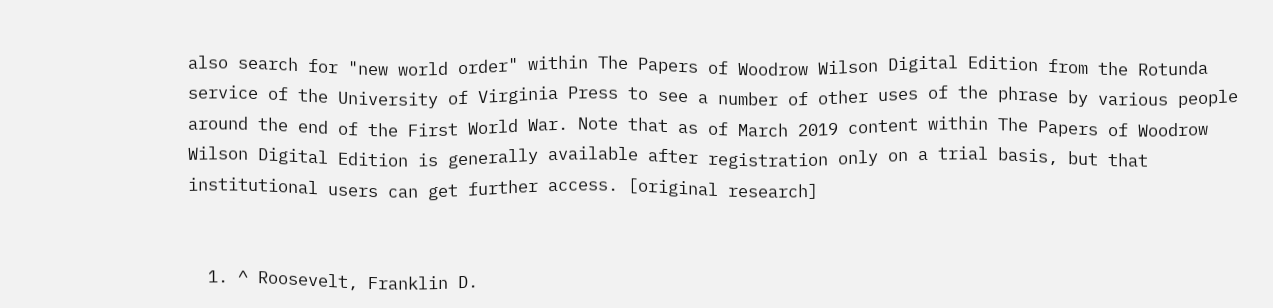also search for "new world order" within The Papers of Woodrow Wilson Digital Edition from the Rotunda service of the University of Virginia Press to see a number of other uses of the phrase by various people around the end of the First World War. Note that as of March 2019 content within The Papers of Woodrow Wilson Digital Edition is generally available after registration only on a trial basis, but that institutional users can get further access. [original research]


  1. ^ Roosevelt, Franklin D.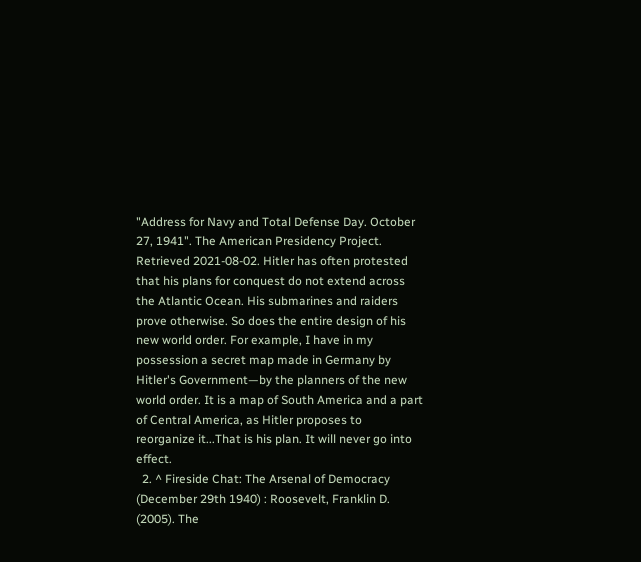"Address for Navy and Total Defense Day. October 27, 1941". The American Presidency Project. Retrieved 2021-08-02. Hitler has often protested that his plans for conquest do not extend across the Atlantic Ocean. His submarines and raiders prove otherwise. So does the entire design of his new world order. For example, I have in my possession a secret map made in Germany by Hitler's Government—by the planners of the new world order. It is a map of South America and a part of Central America, as Hitler proposes to reorganize it...That is his plan. It will never go into effect.
  2. ^ Fireside Chat: The Arsenal of Democracy (December 29th 1940) : Roosevelt, Franklin D. (2005). The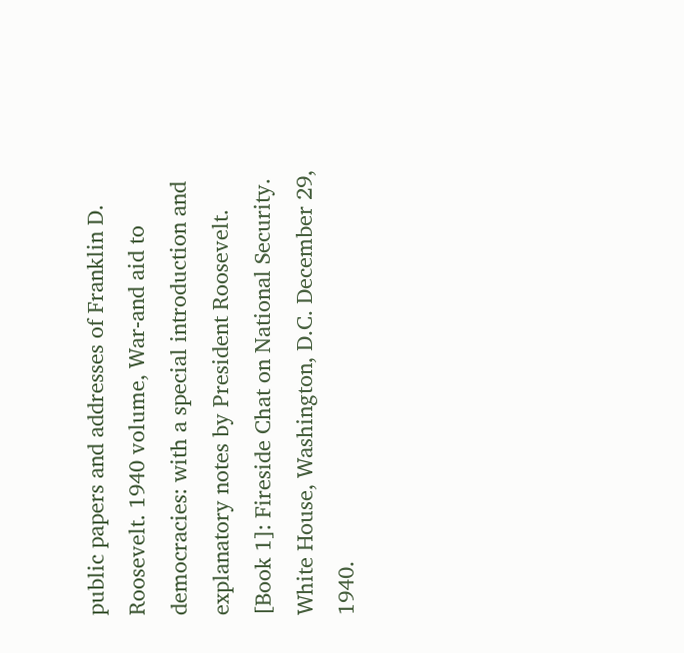public papers and addresses of Franklin D. Roosevelt. 1940 volume, War-and aid to democracies: with a special introduction and explanatory notes by President Roosevelt. [Book 1]: Fireside Chat on National Security. White House, Washington, D.C. December 29, 1940.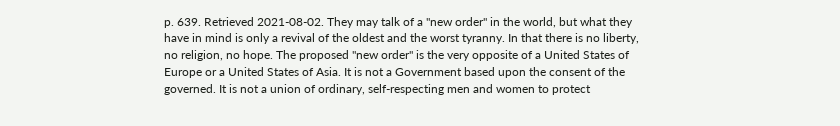p. 639. Retrieved 2021-08-02. They may talk of a "new order" in the world, but what they have in mind is only a revival of the oldest and the worst tyranny. In that there is no liberty, no religion, no hope. The proposed "new order" is the very opposite of a United States of Europe or a United States of Asia. It is not a Government based upon the consent of the governed. It is not a union of ordinary, self-respecting men and women to protect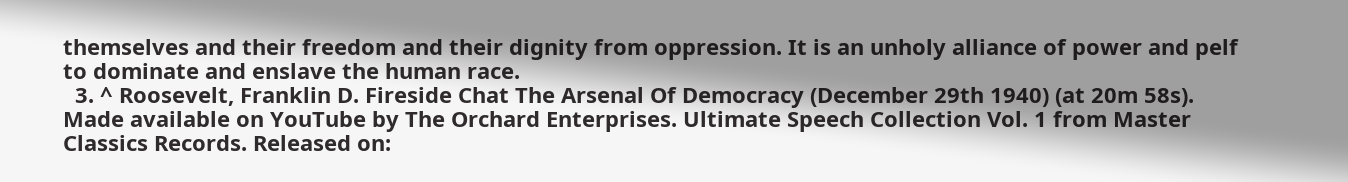themselves and their freedom and their dignity from oppression. It is an unholy alliance of power and pelf to dominate and enslave the human race.
  3. ^ Roosevelt, Franklin D. Fireside Chat The Arsenal Of Democracy (December 29th 1940) (at 20m 58s). Made available on YouTube by The Orchard Enterprises. Ultimate Speech Collection Vol. 1 from Master Classics Records. Released on: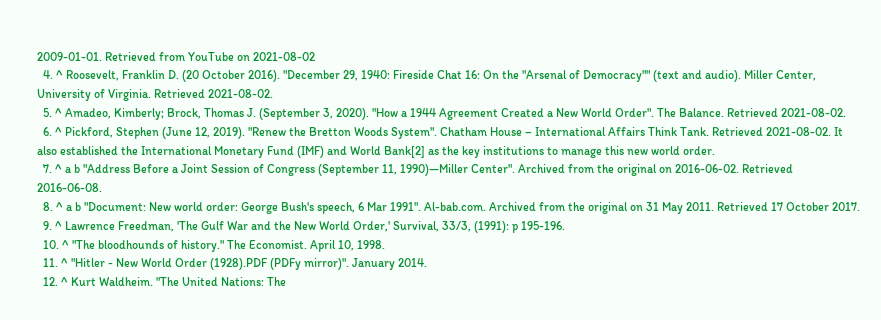2009-01-01. Retrieved from YouTube on 2021-08-02
  4. ^ Roosevelt, Franklin D. (20 October 2016). "December 29, 1940: Fireside Chat 16: On the "Arsenal of Democracy"" (text and audio). Miller Center, University of Virginia. Retrieved 2021-08-02.
  5. ^ Amadeo, Kimberly; Brock, Thomas J. (September 3, 2020). "How a 1944 Agreement Created a New World Order". The Balance. Retrieved 2021-08-02.
  6. ^ Pickford, Stephen (June 12, 2019). "Renew the Bretton Woods System". Chatham House – International Affairs Think Tank. Retrieved 2021-08-02. It also established the International Monetary Fund (IMF) and World Bank[2] as the key institutions to manage this new world order.
  7. ^ a b "Address Before a Joint Session of Congress (September 11, 1990)—Miller Center". Archived from the original on 2016-06-02. Retrieved 2016-06-08.
  8. ^ a b "Document: New world order: George Bush's speech, 6 Mar 1991". Al-bab.com. Archived from the original on 31 May 2011. Retrieved 17 October 2017.
  9. ^ Lawrence Freedman, 'The Gulf War and the New World Order,' Survival, 33/3, (1991): p 195-196.
  10. ^ "The bloodhounds of history." The Economist. April 10, 1998.
  11. ^ "Hitler - New World Order (1928).PDF (PDFy mirror)". January 2014.
  12. ^ Kurt Waldheim. "The United Nations: The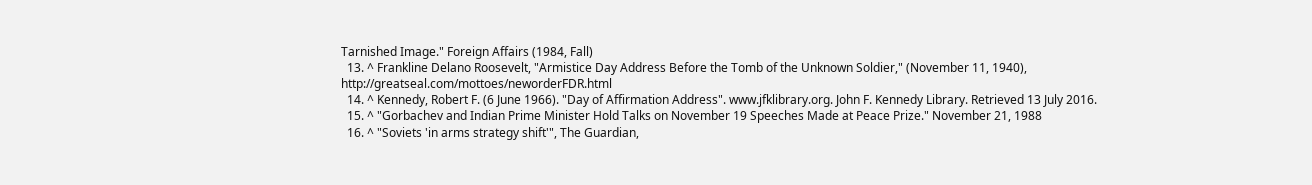Tarnished Image." Foreign Affairs (1984, Fall)
  13. ^ Frankline Delano Roosevelt, "Armistice Day Address Before the Tomb of the Unknown Soldier," (November 11, 1940), http://greatseal.com/mottoes/neworderFDR.html
  14. ^ Kennedy, Robert F. (6 June 1966). "Day of Affirmation Address". www.jfklibrary.org. John F. Kennedy Library. Retrieved 13 July 2016.
  15. ^ "Gorbachev and Indian Prime Minister Hold Talks on November 19 Speeches Made at Peace Prize." November 21, 1988
  16. ^ "Soviets 'in arms strategy shift'", The Guardian,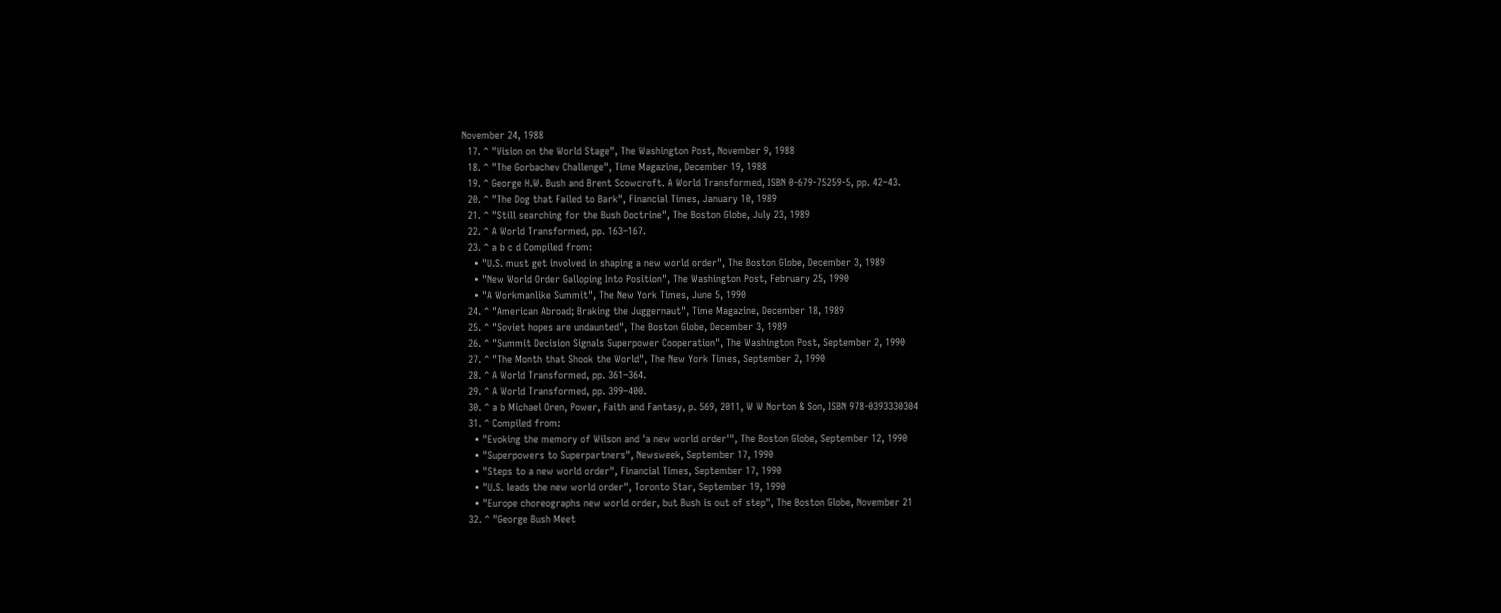November 24, 1988
  17. ^ "Vision on the World Stage", The Washington Post, November 9, 1988
  18. ^ "The Gorbachev Challenge", Time Magazine, December 19, 1988
  19. ^ George H.W. Bush and Brent Scowcroft. A World Transformed, ISBN 0-679-75259-5, pp. 42–43.
  20. ^ "The Dog that Failed to Bark", Financial Times, January 10, 1989
  21. ^ "Still searching for the Bush Doctrine", The Boston Globe, July 23, 1989
  22. ^ A World Transformed, pp. 163–167.
  23. ^ a b c d Compiled from:
    • "U.S. must get involved in shaping a new world order", The Boston Globe, December 3, 1989
    • "New World Order Galloping Into Position", The Washington Post, February 25, 1990
    • "A Workmanlike Summit", The New York Times, June 5, 1990
  24. ^ "American Abroad; Braking the Juggernaut", Time Magazine, December 18, 1989
  25. ^ "Soviet hopes are undaunted", The Boston Globe, December 3, 1989
  26. ^ "Summit Decision Signals Superpower Cooperation", The Washington Post, September 2, 1990
  27. ^ "The Month that Shook the World", The New York Times, September 2, 1990
  28. ^ A World Transformed, pp. 361–364.
  29. ^ A World Transformed, pp. 399–400.
  30. ^ a b Michael Oren, Power, Faith and Fantasy, p. 569, 2011, W W Norton & Son, ISBN 978-0393330304
  31. ^ Compiled from:
    • "Evoking the memory of Wilson and 'a new world order'", The Boston Globe, September 12, 1990
    • "Superpowers to Superpartners", Newsweek, September 17, 1990
    • "Steps to a new world order", Financial Times, September 17, 1990
    • "U.S. leads the new world order", Toronto Star, September 19, 1990
    • "Europe choreographs new world order, but Bush is out of step", The Boston Globe, November 21
  32. ^ "George Bush Meet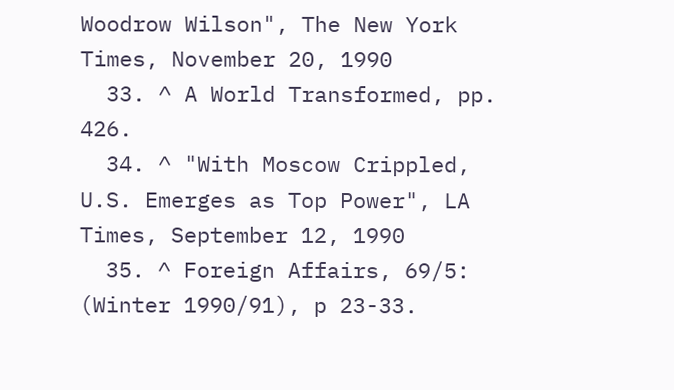Woodrow Wilson", The New York Times, November 20, 1990
  33. ^ A World Transformed, pp. 426.
  34. ^ "With Moscow Crippled, U.S. Emerges as Top Power", LA Times, September 12, 1990
  35. ^ Foreign Affairs, 69/5: (Winter 1990/91), p 23-33.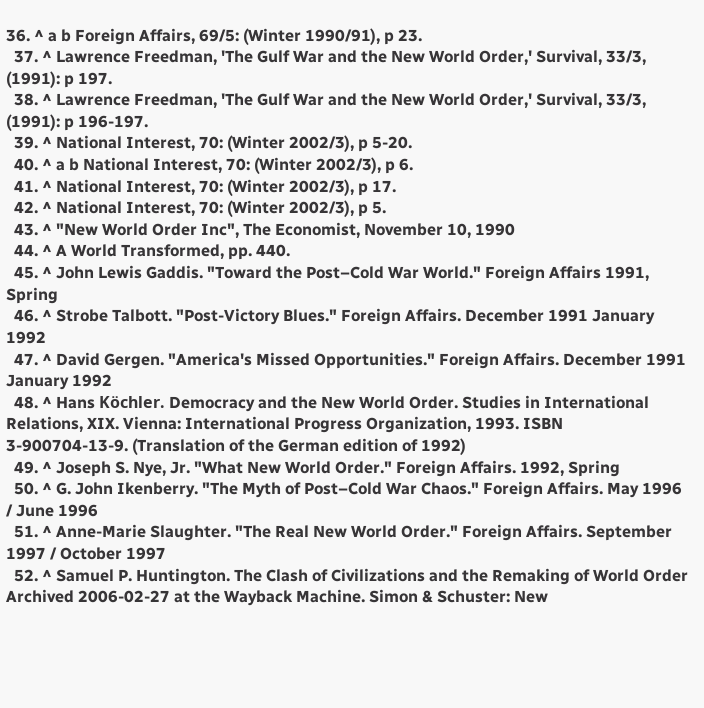36. ^ a b Foreign Affairs, 69/5: (Winter 1990/91), p 23.
  37. ^ Lawrence Freedman, 'The Gulf War and the New World Order,' Survival, 33/3, (1991): p 197.
  38. ^ Lawrence Freedman, 'The Gulf War and the New World Order,' Survival, 33/3, (1991): p 196-197.
  39. ^ National Interest, 70: (Winter 2002/3), p 5-20.
  40. ^ a b National Interest, 70: (Winter 2002/3), p 6.
  41. ^ National Interest, 70: (Winter 2002/3), p 17.
  42. ^ National Interest, 70: (Winter 2002/3), p 5.
  43. ^ "New World Order Inc", The Economist, November 10, 1990
  44. ^ A World Transformed, pp. 440.
  45. ^ John Lewis Gaddis. "Toward the Post–Cold War World." Foreign Affairs 1991, Spring
  46. ^ Strobe Talbott. "Post-Victory Blues." Foreign Affairs. December 1991 January 1992
  47. ^ David Gergen. "America's Missed Opportunities." Foreign Affairs. December 1991 January 1992
  48. ^ Hans Köchler. Democracy and the New World Order. Studies in International Relations, XIX. Vienna: International Progress Organization, 1993. ISBN 3-900704-13-9. (Translation of the German edition of 1992)
  49. ^ Joseph S. Nye, Jr. "What New World Order." Foreign Affairs. 1992, Spring
  50. ^ G. John Ikenberry. "The Myth of Post–Cold War Chaos." Foreign Affairs. May 1996 / June 1996
  51. ^ Anne-Marie Slaughter. "The Real New World Order." Foreign Affairs. September 1997 / October 1997
  52. ^ Samuel P. Huntington. The Clash of Civilizations and the Remaking of World Order Archived 2006-02-27 at the Wayback Machine. Simon & Schuster: New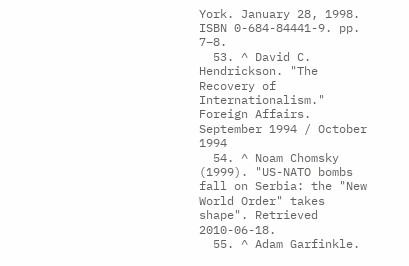York. January 28, 1998. ISBN 0-684-84441-9. pp. 7–8.
  53. ^ David C. Hendrickson. "The Recovery of Internationalism." Foreign Affairs. September 1994 / October 1994
  54. ^ Noam Chomsky (1999). "US-NATO bombs fall on Serbia: the "New World Order" takes shape". Retrieved 2010-06-18.
  55. ^ Adam Garfinkle.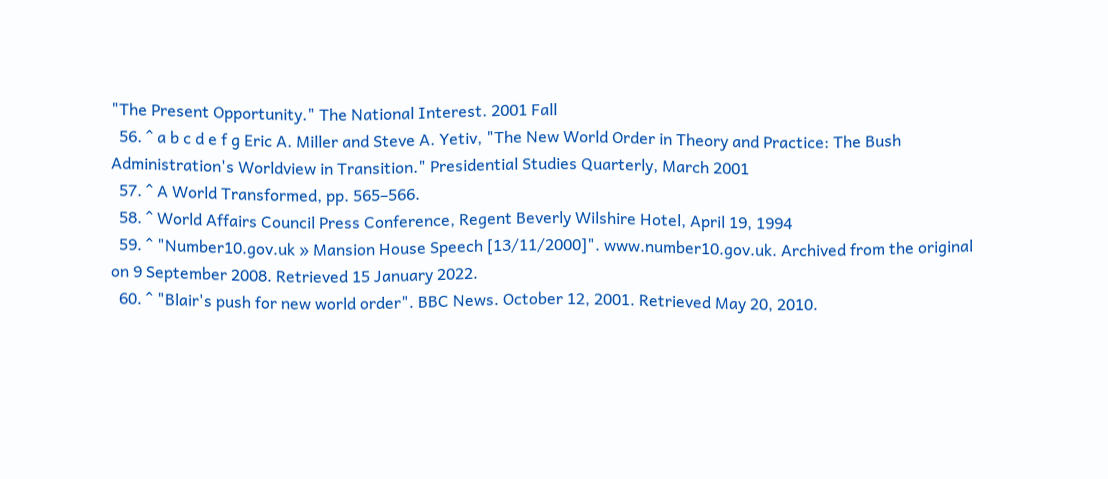"The Present Opportunity." The National Interest. 2001 Fall
  56. ^ a b c d e f g Eric A. Miller and Steve A. Yetiv, "The New World Order in Theory and Practice: The Bush Administration's Worldview in Transition." Presidential Studies Quarterly, March 2001
  57. ^ A World Transformed, pp. 565–566.
  58. ^ World Affairs Council Press Conference, Regent Beverly Wilshire Hotel, April 19, 1994
  59. ^ "Number10.gov.uk » Mansion House Speech [13/11/2000]". www.number10.gov.uk. Archived from the original on 9 September 2008. Retrieved 15 January 2022.
  60. ^ "Blair's push for new world order". BBC News. October 12, 2001. Retrieved May 20, 2010.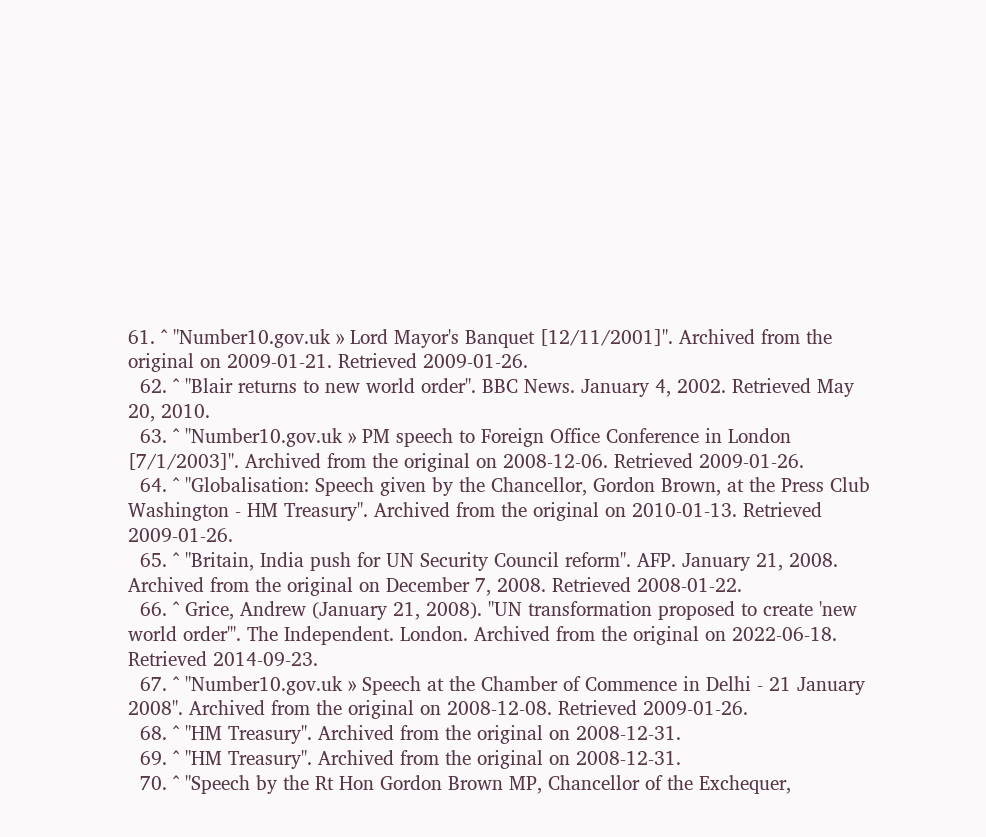61. ^ "Number10.gov.uk » Lord Mayor's Banquet [12/11/2001]". Archived from the original on 2009-01-21. Retrieved 2009-01-26.
  62. ^ "Blair returns to new world order". BBC News. January 4, 2002. Retrieved May 20, 2010.
  63. ^ "Number10.gov.uk » PM speech to Foreign Office Conference in London [7/1/2003]". Archived from the original on 2008-12-06. Retrieved 2009-01-26.
  64. ^ "Globalisation: Speech given by the Chancellor, Gordon Brown, at the Press Club Washington - HM Treasury". Archived from the original on 2010-01-13. Retrieved 2009-01-26.
  65. ^ "Britain, India push for UN Security Council reform". AFP. January 21, 2008. Archived from the original on December 7, 2008. Retrieved 2008-01-22.
  66. ^ Grice, Andrew (January 21, 2008). "UN transformation proposed to create 'new world order'". The Independent. London. Archived from the original on 2022-06-18. Retrieved 2014-09-23.
  67. ^ "Number10.gov.uk » Speech at the Chamber of Commence in Delhi - 21 January 2008". Archived from the original on 2008-12-08. Retrieved 2009-01-26.
  68. ^ "HM Treasury". Archived from the original on 2008-12-31.
  69. ^ "HM Treasury". Archived from the original on 2008-12-31.
  70. ^ "Speech by the Rt Hon Gordon Brown MP, Chancellor of the Exchequer,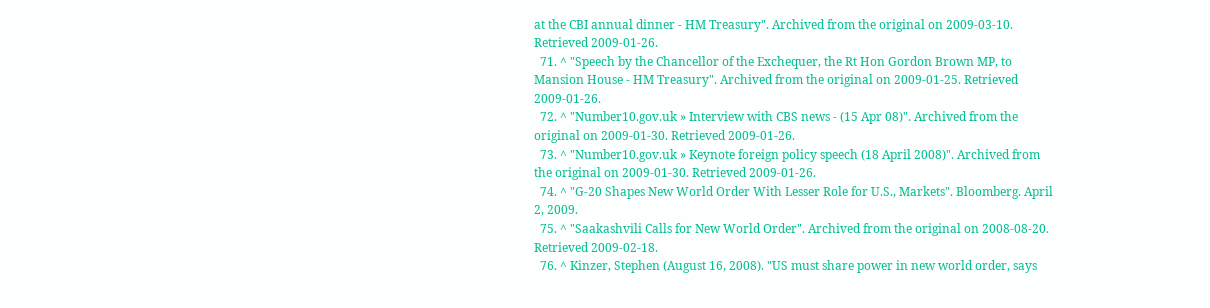at the CBI annual dinner - HM Treasury". Archived from the original on 2009-03-10. Retrieved 2009-01-26.
  71. ^ "Speech by the Chancellor of the Exchequer, the Rt Hon Gordon Brown MP, to Mansion House - HM Treasury". Archived from the original on 2009-01-25. Retrieved 2009-01-26.
  72. ^ "Number10.gov.uk » Interview with CBS news - (15 Apr 08)". Archived from the original on 2009-01-30. Retrieved 2009-01-26.
  73. ^ "Number10.gov.uk » Keynote foreign policy speech (18 April 2008)". Archived from the original on 2009-01-30. Retrieved 2009-01-26.
  74. ^ "G-20 Shapes New World Order With Lesser Role for U.S., Markets". Bloomberg. April 2, 2009.
  75. ^ "Saakashvili Calls for New World Order". Archived from the original on 2008-08-20. Retrieved 2009-02-18.
  76. ^ Kinzer, Stephen (August 16, 2008). "US must share power in new world order, says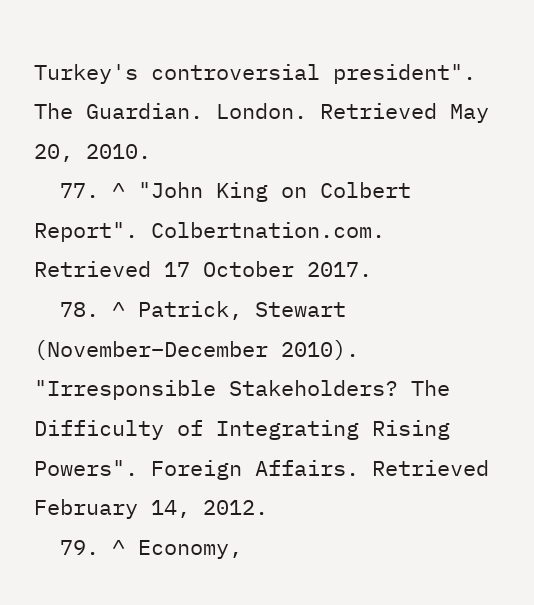Turkey's controversial president". The Guardian. London. Retrieved May 20, 2010.
  77. ^ "John King on Colbert Report". Colbertnation.com. Retrieved 17 October 2017.
  78. ^ Patrick, Stewart (November–December 2010). "Irresponsible Stakeholders? The Difficulty of Integrating Rising Powers". Foreign Affairs. Retrieved February 14, 2012.
  79. ^ Economy,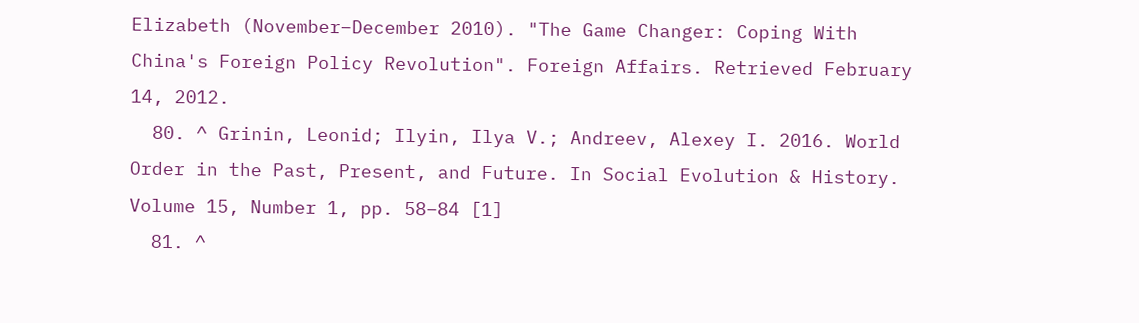Elizabeth (November–December 2010). "The Game Changer: Coping With China's Foreign Policy Revolution". Foreign Affairs. Retrieved February 14, 2012.
  80. ^ Grinin, Leonid; Ilyin, Ilya V.; Andreev, Alexey I. 2016. World Order in the Past, Present, and Future. In Social Evolution & History. Volume 15, Number 1, pp. 58–84 [1]
  81. ^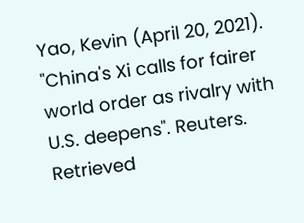Yao, Kevin (April 20, 2021). "China's Xi calls for fairer world order as rivalry with U.S. deepens". Reuters. Retrieved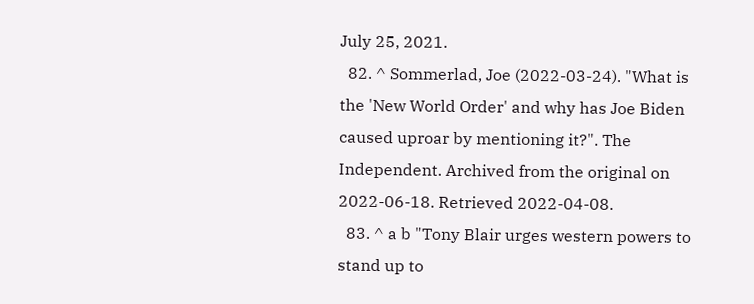July 25, 2021.
  82. ^ Sommerlad, Joe (2022-03-24). "What is the 'New World Order' and why has Joe Biden caused uproar by mentioning it?". The Independent. Archived from the original on 2022-06-18. Retrieved 2022-04-08.
  83. ^ a b "Tony Blair urges western powers to stand up to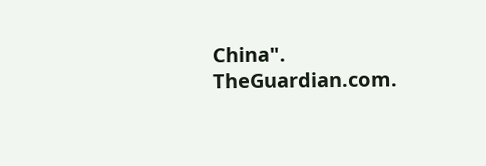China". TheGuardian.com.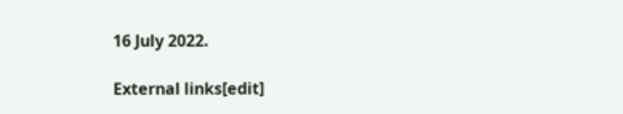16 July 2022.

External links[edit]